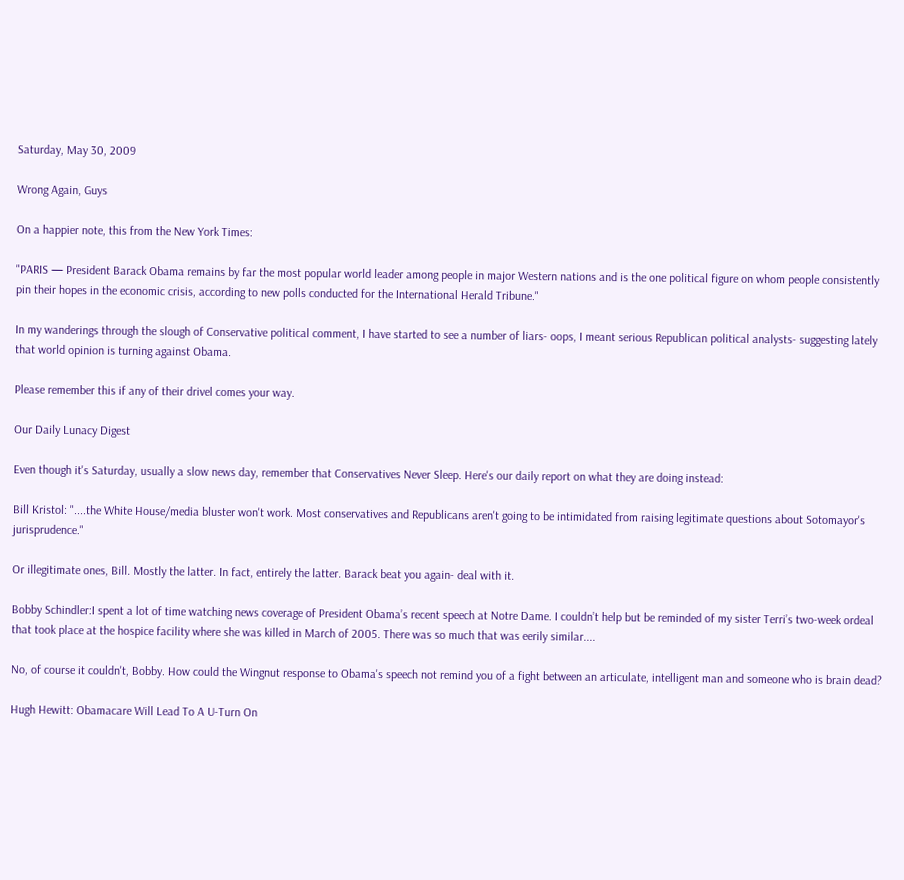Saturday, May 30, 2009

Wrong Again, Guys

On a happier note, this from the New York Times:

"PARIS — President Barack Obama remains by far the most popular world leader among people in major Western nations and is the one political figure on whom people consistently pin their hopes in the economic crisis, according to new polls conducted for the International Herald Tribune."

In my wanderings through the slough of Conservative political comment, I have started to see a number of liars- oops, I meant serious Republican political analysts- suggesting lately that world opinion is turning against Obama.

Please remember this if any of their drivel comes your way.

Our Daily Lunacy Digest

Even though it's Saturday, usually a slow news day, remember that Conservatives Never Sleep. Here's our daily report on what they are doing instead:

Bill Kristol: "....the White House/media bluster won't work. Most conservatives and Republicans aren't going to be intimidated from raising legitimate questions about Sotomayor's jurisprudence."

Or illegitimate ones, Bill. Mostly the latter. In fact, entirely the latter. Barack beat you again- deal with it.

Bobby Schindler:I spent a lot of time watching news coverage of President Obama’s recent speech at Notre Dame. I couldn’t help but be reminded of my sister Terri’s two-week ordeal that took place at the hospice facility where she was killed in March of 2005. There was so much that was eerily similar....

No, of course it couldn't, Bobby. How could the Wingnut response to Obama's speech not remind you of a fight between an articulate, intelligent man and someone who is brain dead?

Hugh Hewitt: Obamacare Will Lead To A U-Turn On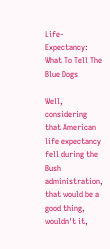Life-Expectancy: What To Tell The Blue Dogs

Well, considering that American life expectancy fell during the Bush administration, that would be a good thing, wouldn't it,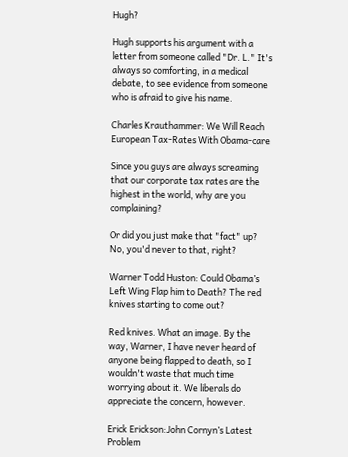Hugh?

Hugh supports his argument with a letter from someone called "Dr. L." It's always so comforting, in a medical debate, to see evidence from someone who is afraid to give his name.

Charles Krauthammer: We Will Reach European Tax-Rates With Obama-care

Since you guys are always screaming that our corporate tax rates are the highest in the world, why are you complaining?

Or did you just make that "fact" up? No, you'd never to that, right?

Warner Todd Huston: Could Obama’s Left Wing Flap him to Death? The red knives starting to come out?

Red knives. What an image. By the way, Warner, I have never heard of anyone being flapped to death, so I wouldn't waste that much time worrying about it. We liberals do appreciate the concern, however.

Erick Erickson:John Cornyn’s Latest Problem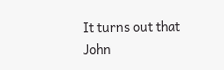It turns out that John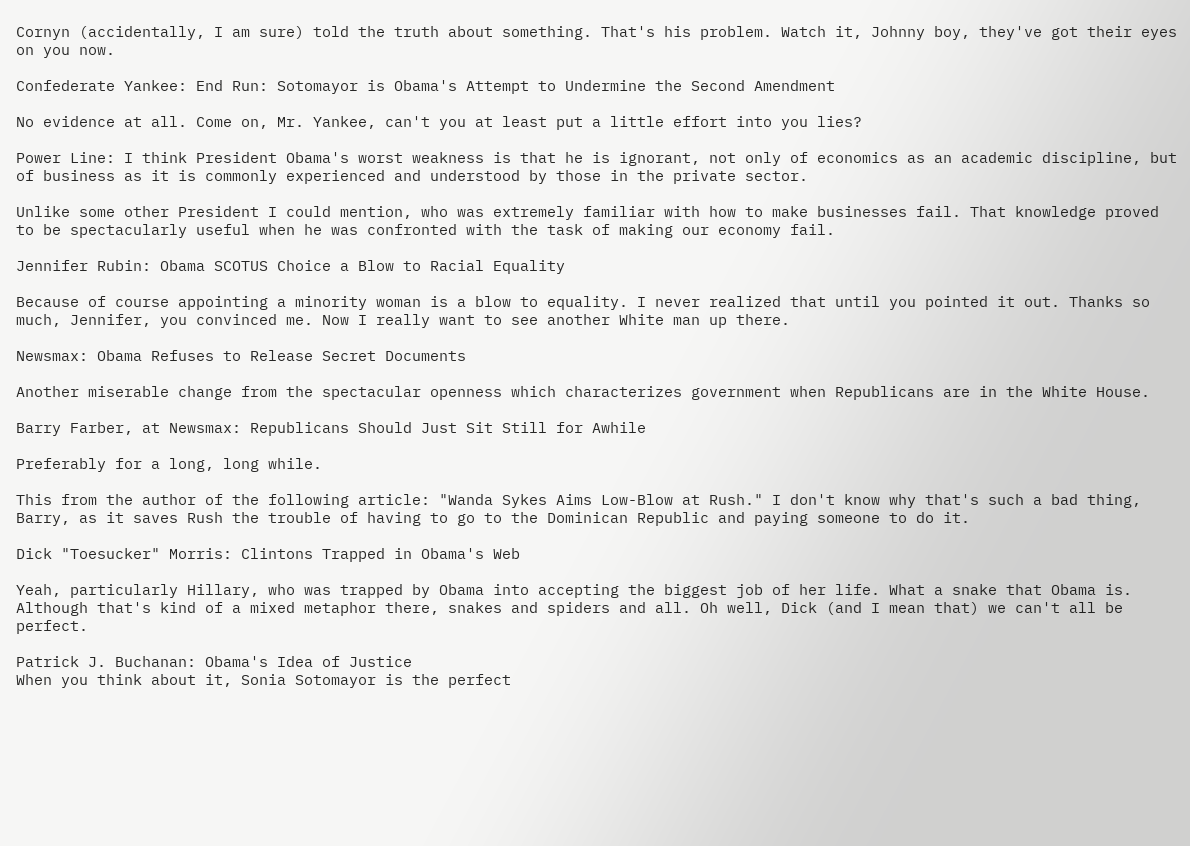Cornyn (accidentally, I am sure) told the truth about something. That's his problem. Watch it, Johnny boy, they've got their eyes on you now.

Confederate Yankee: End Run: Sotomayor is Obama's Attempt to Undermine the Second Amendment

No evidence at all. Come on, Mr. Yankee, can't you at least put a little effort into you lies?

Power Line: I think President Obama's worst weakness is that he is ignorant, not only of economics as an academic discipline, but of business as it is commonly experienced and understood by those in the private sector.

Unlike some other President I could mention, who was extremely familiar with how to make businesses fail. That knowledge proved to be spectacularly useful when he was confronted with the task of making our economy fail.

Jennifer Rubin: Obama SCOTUS Choice a Blow to Racial Equality

Because of course appointing a minority woman is a blow to equality. I never realized that until you pointed it out. Thanks so much, Jennifer, you convinced me. Now I really want to see another White man up there.

Newsmax: Obama Refuses to Release Secret Documents

Another miserable change from the spectacular openness which characterizes government when Republicans are in the White House.

Barry Farber, at Newsmax: Republicans Should Just Sit Still for Awhile

Preferably for a long, long while.

This from the author of the following article: "Wanda Sykes Aims Low-Blow at Rush." I don't know why that's such a bad thing, Barry, as it saves Rush the trouble of having to go to the Dominican Republic and paying someone to do it.

Dick "Toesucker" Morris: Clintons Trapped in Obama's Web

Yeah, particularly Hillary, who was trapped by Obama into accepting the biggest job of her life. What a snake that Obama is. Although that's kind of a mixed metaphor there, snakes and spiders and all. Oh well, Dick (and I mean that) we can't all be perfect.

Patrick J. Buchanan: Obama's Idea of Justice
When you think about it, Sonia Sotomayor is the perfect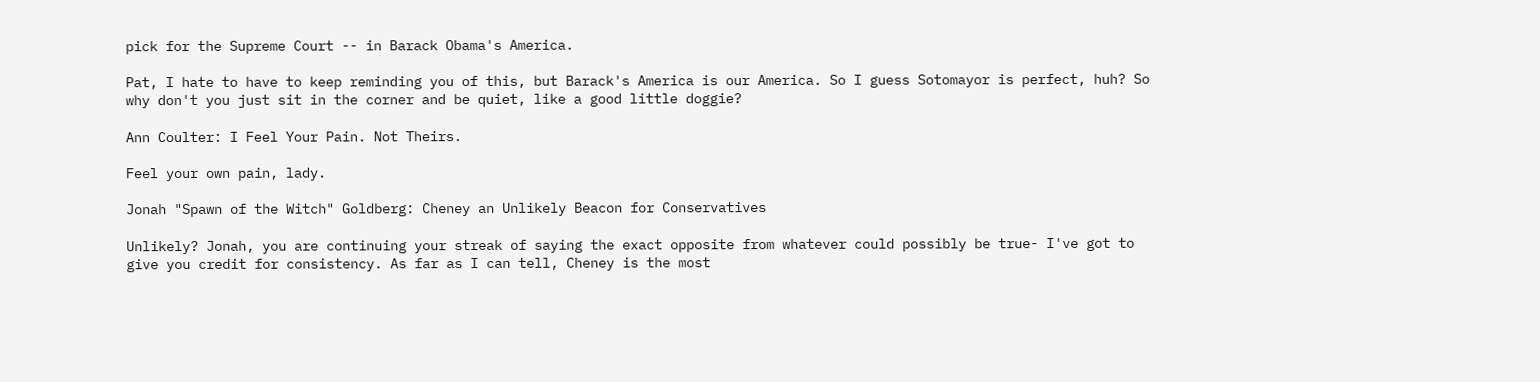pick for the Supreme Court -- in Barack Obama's America.

Pat, I hate to have to keep reminding you of this, but Barack's America is our America. So I guess Sotomayor is perfect, huh? So why don't you just sit in the corner and be quiet, like a good little doggie?

Ann Coulter: I Feel Your Pain. Not Theirs.

Feel your own pain, lady.

Jonah "Spawn of the Witch" Goldberg: Cheney an Unlikely Beacon for Conservatives

Unlikely? Jonah, you are continuing your streak of saying the exact opposite from whatever could possibly be true- I've got to give you credit for consistency. As far as I can tell, Cheney is the most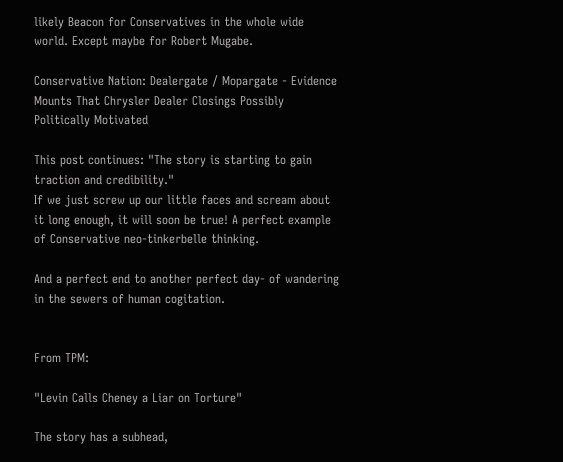likely Beacon for Conservatives in the whole wide world. Except maybe for Robert Mugabe.

Conservative Nation: Dealergate / Mopargate - Evidence Mounts That Chrysler Dealer Closings Possibly Politically Motivated

This post continues: "The story is starting to gain traction and credibility."
If we just screw up our little faces and scream about it long enough, it will soon be true! A perfect example of Conservative neo-tinkerbelle thinking.

And a perfect end to another perfect day- of wandering in the sewers of human cogitation.


From TPM:

"Levin Calls Cheney a Liar on Torture"

The story has a subhead,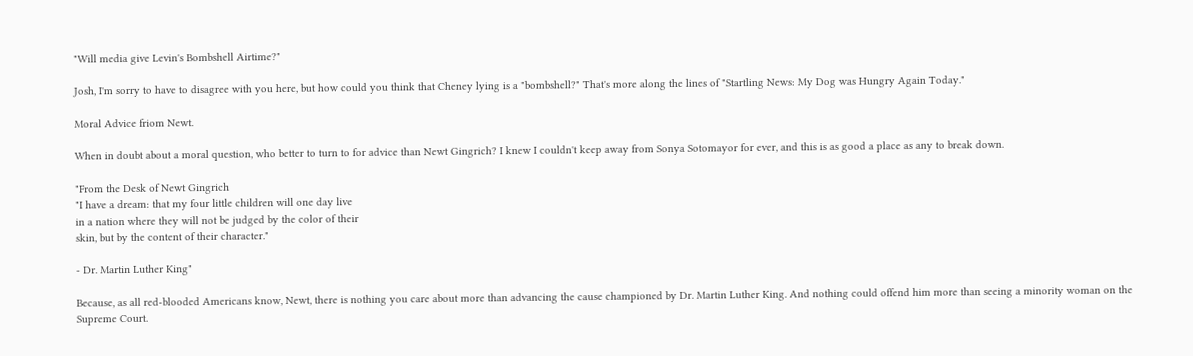"Will media give Levin's Bombshell Airtime?"

Josh, I'm sorry to have to disagree with you here, but how could you think that Cheney lying is a "bombshell?" That's more along the lines of "Startling News: My Dog was Hungry Again Today."

Moral Advice friom Newt.

When in doubt about a moral question, who better to turn to for advice than Newt Gingrich? I knew I couldn't keep away from Sonya Sotomayor for ever, and this is as good a place as any to break down.

"From the Desk of Newt Gingrich
"I have a dream: that my four little children will one day live
in a nation where they will not be judged by the color of their
skin, but by the content of their character."

- Dr. Martin Luther King"

Because, as all red-blooded Americans know, Newt, there is nothing you care about more than advancing the cause championed by Dr. Martin Luther King. And nothing could offend him more than seeing a minority woman on the Supreme Court.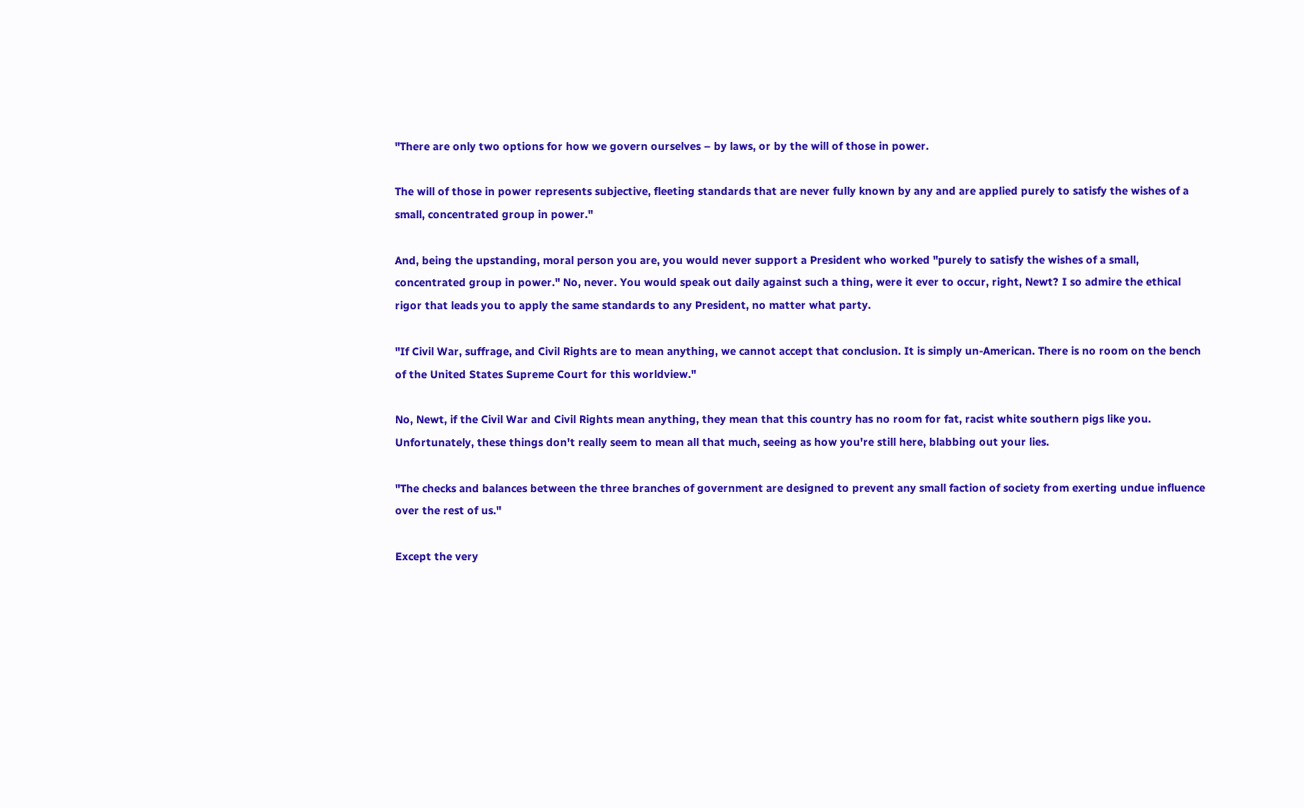"There are only two options for how we govern ourselves – by laws, or by the will of those in power.

The will of those in power represents subjective, fleeting standards that are never fully known by any and are applied purely to satisfy the wishes of a small, concentrated group in power."

And, being the upstanding, moral person you are, you would never support a President who worked "purely to satisfy the wishes of a small, concentrated group in power." No, never. You would speak out daily against such a thing, were it ever to occur, right, Newt? I so admire the ethical rigor that leads you to apply the same standards to any President, no matter what party.

"If Civil War, suffrage, and Civil Rights are to mean anything, we cannot accept that conclusion. It is simply un-American. There is no room on the bench of the United States Supreme Court for this worldview."

No, Newt, if the Civil War and Civil Rights mean anything, they mean that this country has no room for fat, racist white southern pigs like you. Unfortunately, these things don't really seem to mean all that much, seeing as how you're still here, blabbing out your lies.

"The checks and balances between the three branches of government are designed to prevent any small faction of society from exerting undue influence over the rest of us."

Except the very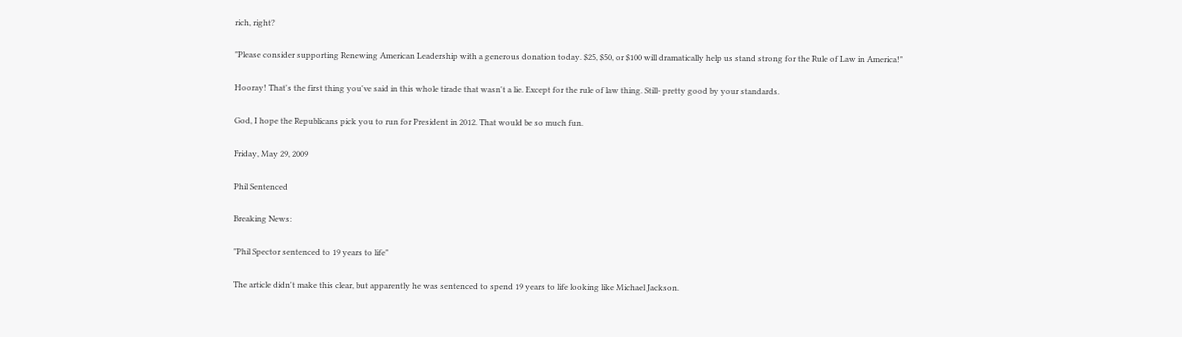rich, right?

"Please consider supporting Renewing American Leadership with a generous donation today. $25, $50, or $100 will dramatically help us stand strong for the Rule of Law in America!"

Hooray! That's the first thing you've said in this whole tirade that wasn't a lie. Except for the rule of law thing. Still- pretty good by your standards.

God, I hope the Republicans pick you to run for President in 2012. That would be so much fun.

Friday, May 29, 2009

Phil Sentenced

Breaking News:

"Phil Spector sentenced to 19 years to life"

The article didn't make this clear, but apparently he was sentenced to spend 19 years to life looking like Michael Jackson.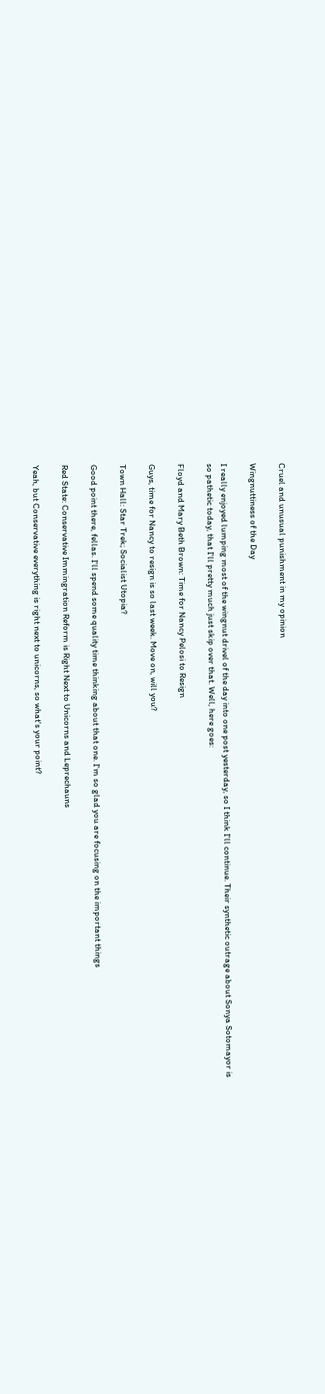Cruel and unusual punishment in my opinion

Wingnuttiness of the Day

I really enjoyed lumping most of the wingnut drivel of the day into one post yesterday, so I think I'll continue. Their synthetic outrage about Sonya Sotomayor is so pathetic today, that I'll pretty much just skip over that. Well, here goes:

Floyd and Mary Beth Brown: Time for Nancy Pelosi to Resign

Guys, time for Nancy to resign is so last week. Move on, will you?

Town Hall: Star Trek; Socialist Utopia?

Good point there, fellas. I'll spend some quality time thinking about that one. I'm so glad you are focusing on the important things

Red State: Conservative Immingration Reform is Right Next to Unicorns and Leprechauns

Yeah, but Conservative everything is right next to unicorns, so what's your point?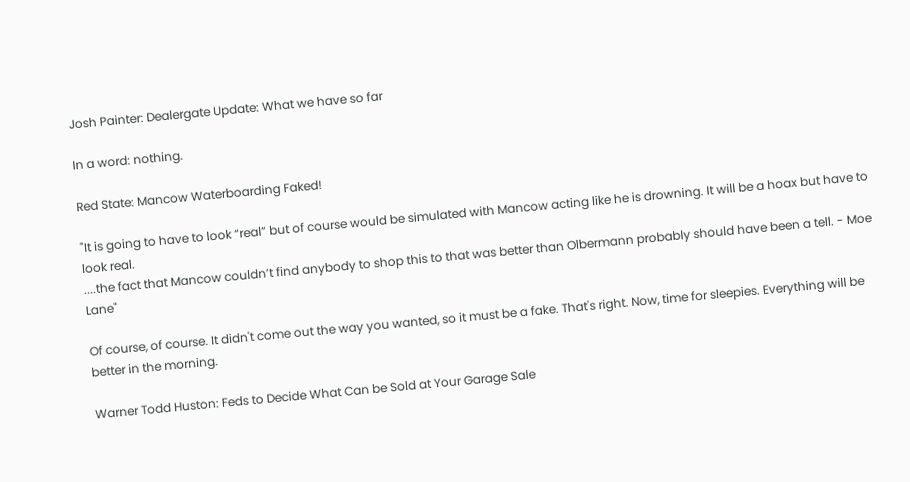Josh Painter: Dealergate Update: What we have so far

In a word: nothing.

Red State: Mancow Waterboarding Faked!

"It is going to have to look “real” but of course would be simulated with Mancow acting like he is drowning. It will be a hoax but have to look real.
....the fact that Mancow couldn’t find anybody to shop this to that was better than Olbermann probably should have been a tell. - Moe Lane"

Of course, of course. It didn't come out the way you wanted, so it must be a fake. That's right. Now, time for sleepies. Everything will be better in the morning.

Warner Todd Huston: Feds to Decide What Can be Sold at Your Garage Sale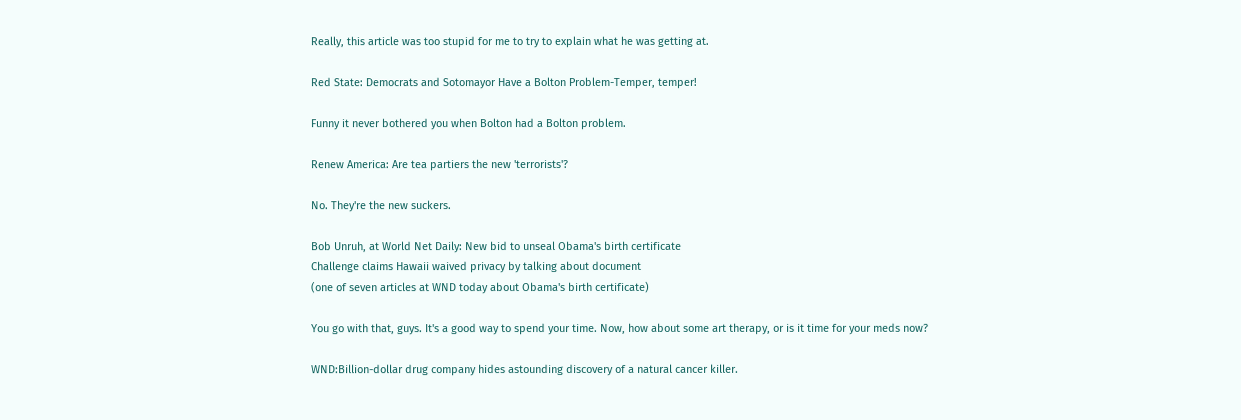Really, this article was too stupid for me to try to explain what he was getting at.

Red State: Democrats and Sotomayor Have a Bolton Problem-Temper, temper!

Funny it never bothered you when Bolton had a Bolton problem.

Renew America: Are tea partiers the new 'terrorists'?

No. They're the new suckers.

Bob Unruh, at World Net Daily: New bid to unseal Obama's birth certificate
Challenge claims Hawaii waived privacy by talking about document
(one of seven articles at WND today about Obama's birth certificate)

You go with that, guys. It's a good way to spend your time. Now, how about some art therapy, or is it time for your meds now?

WND:Billion-dollar drug company hides astounding discovery of a natural cancer killer.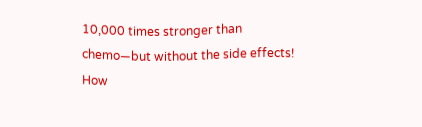10,000 times stronger than chemo—but without the side effects!
How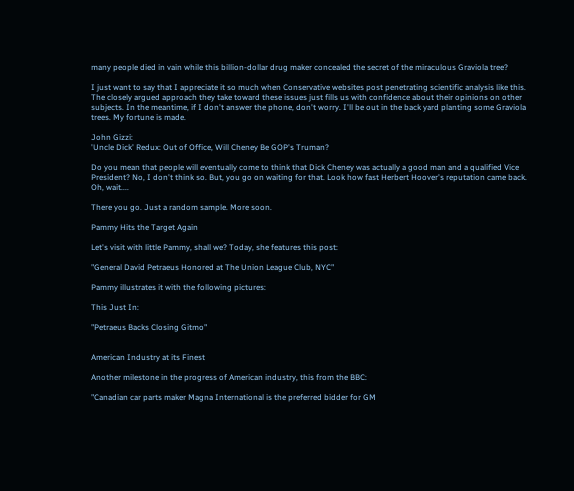many people died in vain while this billion-dollar drug maker concealed the secret of the miraculous Graviola tree?

I just want to say that I appreciate it so much when Conservative websites post penetrating scientific analysis like this. The closely argued approach they take toward these issues just fills us with confidence about their opinions on other subjects. In the meantime, if I don't answer the phone, don't worry. I'll be out in the back yard planting some Graviola trees. My fortune is made.

John Gizzi:
'Uncle Dick' Redux: Out of Office, Will Cheney Be GOP's Truman?

Do you mean that people will eventually come to think that Dick Cheney was actually a good man and a qualified Vice President? No, I don't think so. But, you go on waiting for that. Look how fast Herbert Hoover's reputation came back. Oh, wait....

There you go. Just a random sample. More soon.

Pammy Hits the Target Again

Let's visit with little Pammy, shall we? Today, she features this post:

"General David Petraeus Honored at The Union League Club, NYC"

Pammy illustrates it with the following pictures:

This Just In:

"Petraeus Backs Closing Gitmo"


American Industry at its Finest

Another milestone in the progress of American industry, this from the BBC:

"Canadian car parts maker Magna International is the preferred bidder for GM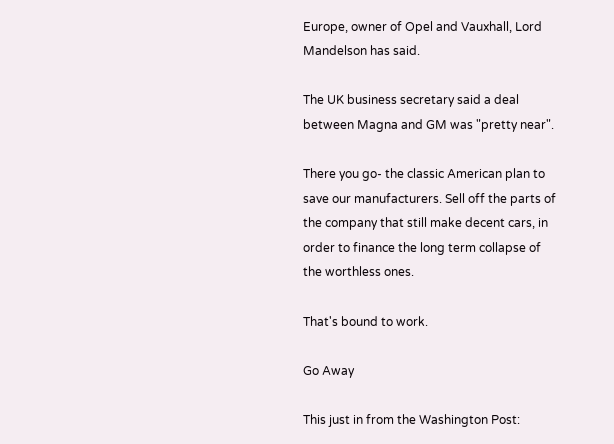Europe, owner of Opel and Vauxhall, Lord Mandelson has said.

The UK business secretary said a deal between Magna and GM was "pretty near".

There you go- the classic American plan to save our manufacturers. Sell off the parts of the company that still make decent cars, in order to finance the long term collapse of the worthless ones.

That's bound to work.

Go Away

This just in from the Washington Post: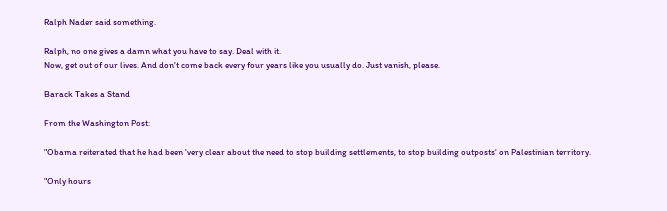Ralph Nader said something.

Ralph, no one gives a damn what you have to say. Deal with it.
Now, get out of our lives. And don't come back every four years like you usually do. Just vanish, please.

Barack Takes a Stand

From the Washington Post:

"Obama reiterated that he had been 'very clear about the need to stop building settlements, to stop building outposts' on Palestinian territory.

"Only hours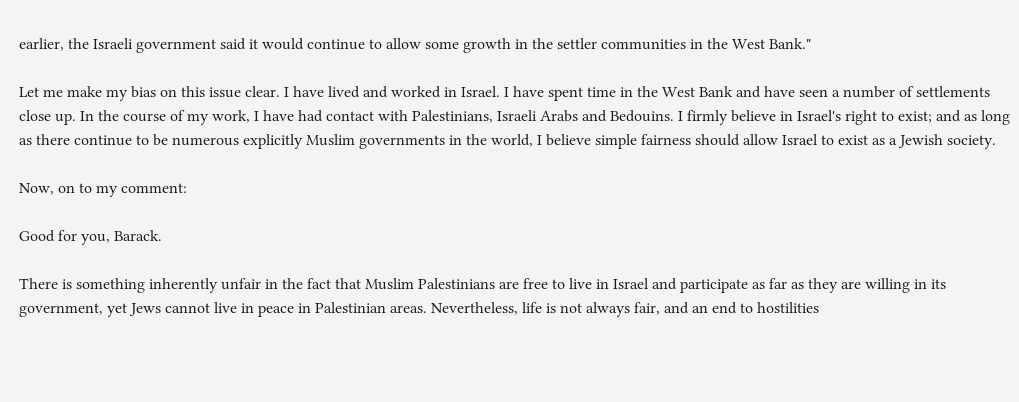earlier, the Israeli government said it would continue to allow some growth in the settler communities in the West Bank."

Let me make my bias on this issue clear. I have lived and worked in Israel. I have spent time in the West Bank and have seen a number of settlements close up. In the course of my work, I have had contact with Palestinians, Israeli Arabs and Bedouins. I firmly believe in Israel's right to exist; and as long as there continue to be numerous explicitly Muslim governments in the world, I believe simple fairness should allow Israel to exist as a Jewish society.

Now, on to my comment:

Good for you, Barack.

There is something inherently unfair in the fact that Muslim Palestinians are free to live in Israel and participate as far as they are willing in its government, yet Jews cannot live in peace in Palestinian areas. Nevertheless, life is not always fair, and an end to hostilities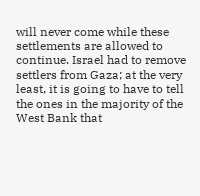will never come while these settlements are allowed to continue. Israel had to remove settlers from Gaza; at the very least, it is going to have to tell the ones in the majority of the West Bank that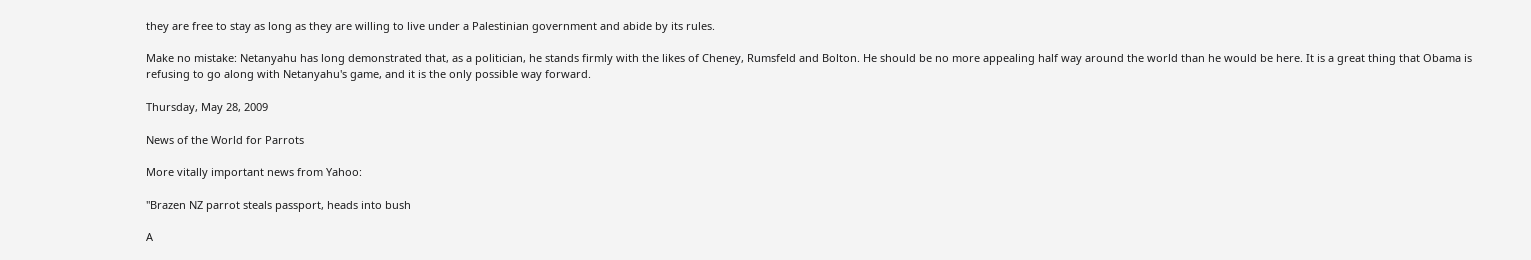they are free to stay as long as they are willing to live under a Palestinian government and abide by its rules.

Make no mistake: Netanyahu has long demonstrated that, as a politician, he stands firmly with the likes of Cheney, Rumsfeld and Bolton. He should be no more appealing half way around the world than he would be here. It is a great thing that Obama is refusing to go along with Netanyahu's game, and it is the only possible way forward.

Thursday, May 28, 2009

News of the World for Parrots

More vitally important news from Yahoo:

"Brazen NZ parrot steals passport, heads into bush

A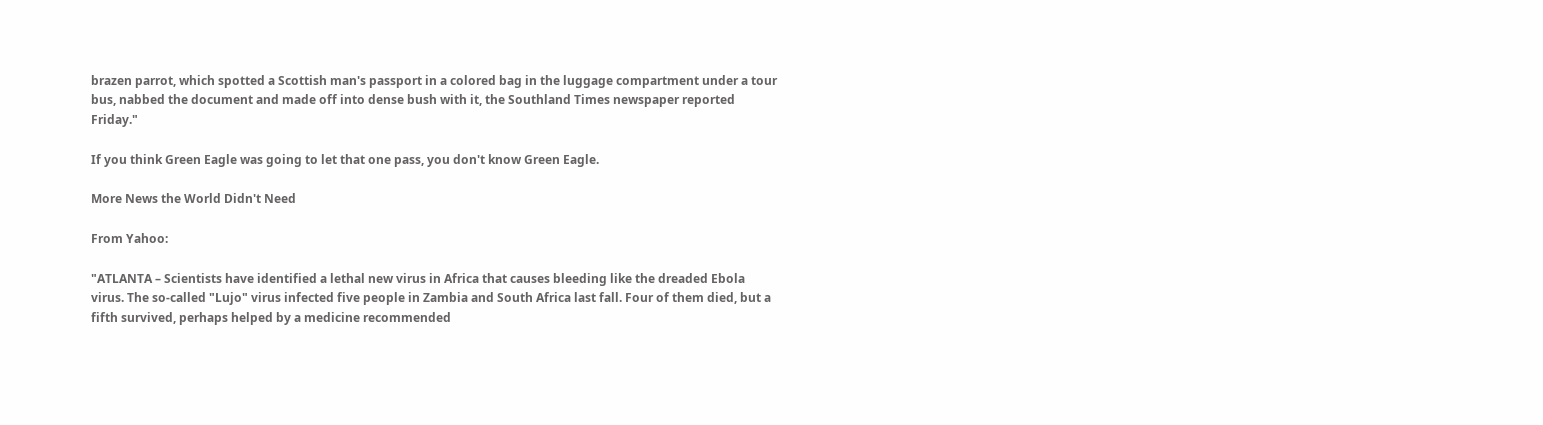brazen parrot, which spotted a Scottish man's passport in a colored bag in the luggage compartment under a tour bus, nabbed the document and made off into dense bush with it, the Southland Times newspaper reported Friday."

If you think Green Eagle was going to let that one pass, you don't know Green Eagle.

More News the World Didn't Need

From Yahoo:

"ATLANTA – Scientists have identified a lethal new virus in Africa that causes bleeding like the dreaded Ebola virus. The so-called "Lujo" virus infected five people in Zambia and South Africa last fall. Four of them died, but a fifth survived, perhaps helped by a medicine recommended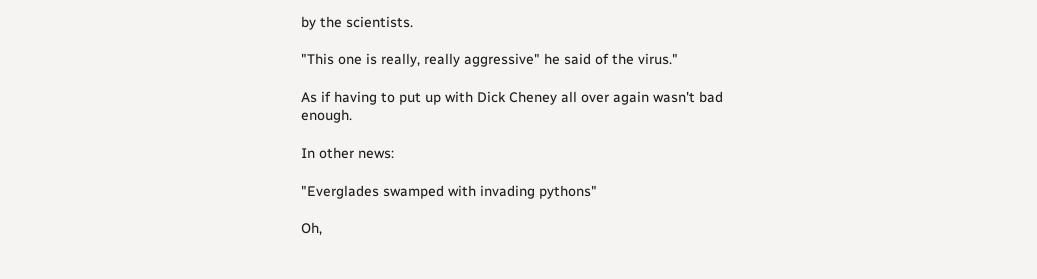by the scientists.

"This one is really, really aggressive" he said of the virus."

As if having to put up with Dick Cheney all over again wasn't bad enough.

In other news:

"Everglades swamped with invading pythons"

Oh,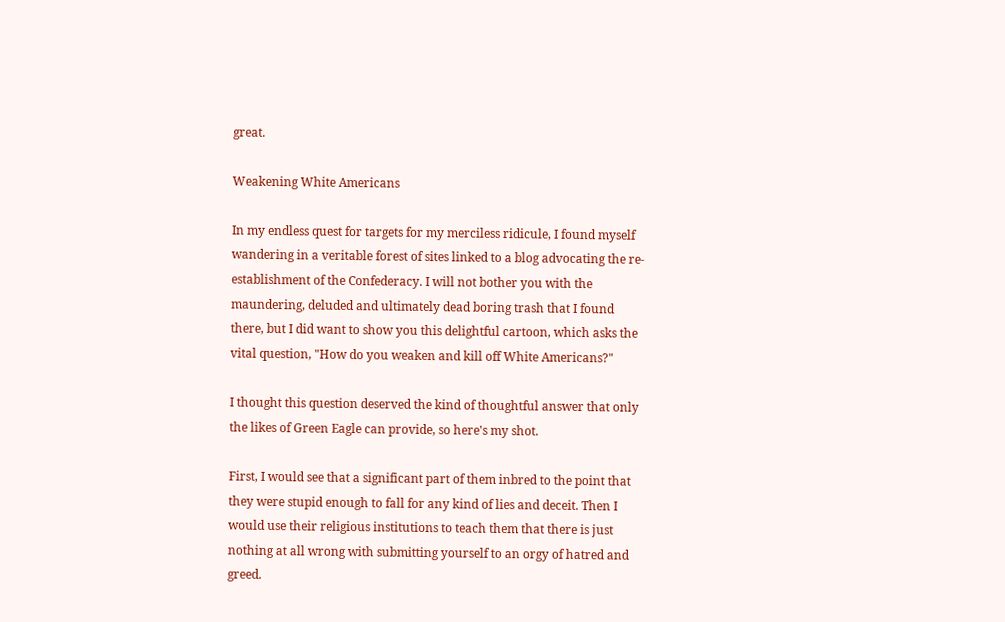great.

Weakening White Americans

In my endless quest for targets for my merciless ridicule, I found myself wandering in a veritable forest of sites linked to a blog advocating the re-establishment of the Confederacy. I will not bother you with the maundering, deluded and ultimately dead boring trash that I found there, but I did want to show you this delightful cartoon, which asks the vital question, "How do you weaken and kill off White Americans?"

I thought this question deserved the kind of thoughtful answer that only the likes of Green Eagle can provide, so here's my shot.

First, I would see that a significant part of them inbred to the point that they were stupid enough to fall for any kind of lies and deceit. Then I would use their religious institutions to teach them that there is just nothing at all wrong with submitting yourself to an orgy of hatred and greed.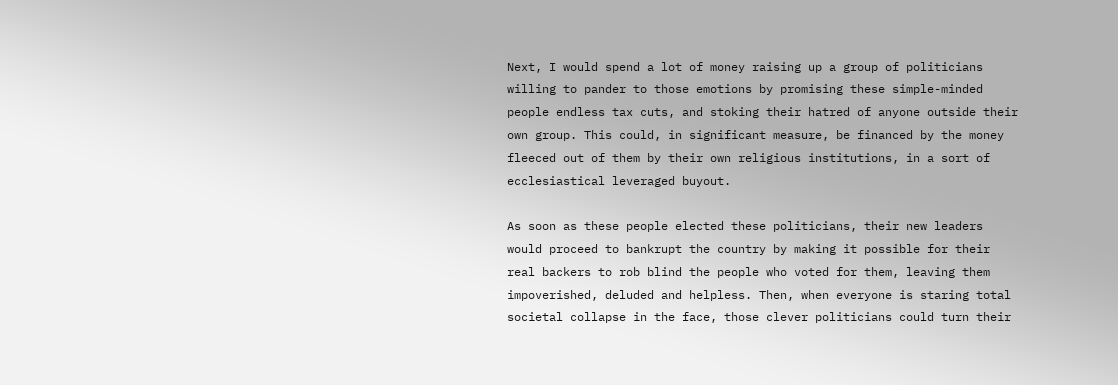Next, I would spend a lot of money raising up a group of politicians willing to pander to those emotions by promising these simple-minded people endless tax cuts, and stoking their hatred of anyone outside their own group. This could, in significant measure, be financed by the money fleeced out of them by their own religious institutions, in a sort of ecclesiastical leveraged buyout.

As soon as these people elected these politicians, their new leaders would proceed to bankrupt the country by making it possible for their real backers to rob blind the people who voted for them, leaving them impoverished, deluded and helpless. Then, when everyone is staring total societal collapse in the face, those clever politicians could turn their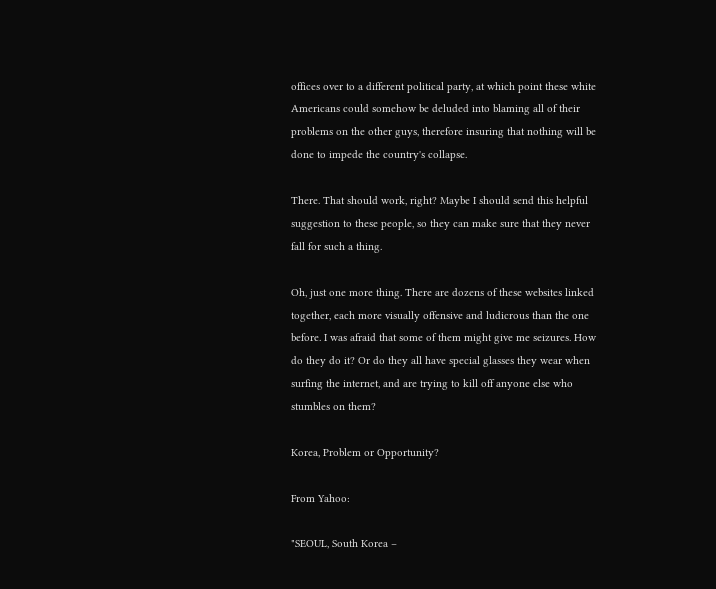offices over to a different political party, at which point these white Americans could somehow be deluded into blaming all of their problems on the other guys, therefore insuring that nothing will be done to impede the country's collapse.

There. That should work, right? Maybe I should send this helpful suggestion to these people, so they can make sure that they never fall for such a thing.

Oh, just one more thing. There are dozens of these websites linked together, each more visually offensive and ludicrous than the one before. I was afraid that some of them might give me seizures. How do they do it? Or do they all have special glasses they wear when surfing the internet, and are trying to kill off anyone else who stumbles on them?

Korea, Problem or Opportunity?

From Yahoo:

"SEOUL, South Korea –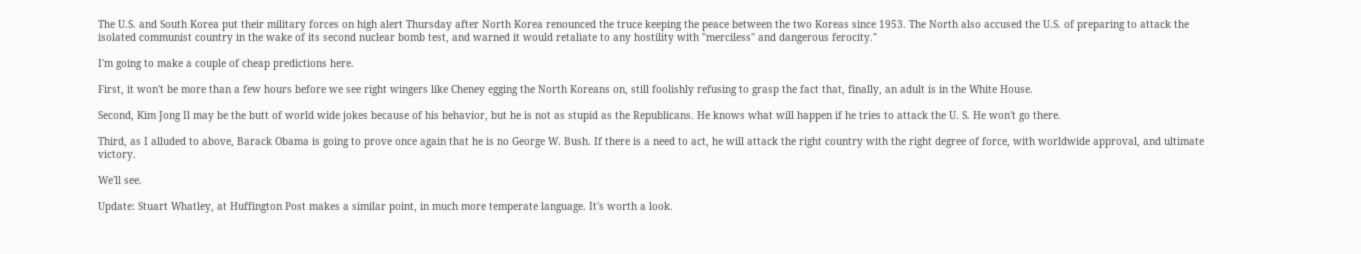The U.S. and South Korea put their military forces on high alert Thursday after North Korea renounced the truce keeping the peace between the two Koreas since 1953. The North also accused the U.S. of preparing to attack the isolated communist country in the wake of its second nuclear bomb test, and warned it would retaliate to any hostility with "merciless" and dangerous ferocity."

I'm going to make a couple of cheap predictions here.

First, it won't be more than a few hours before we see right wingers like Cheney egging the North Koreans on, still foolishly refusing to grasp the fact that, finally, an adult is in the White House.

Second, Kim Jong Il may be the butt of world wide jokes because of his behavior, but he is not as stupid as the Republicans. He knows what will happen if he tries to attack the U. S. He won't go there.

Third, as I alluded to above, Barack Obama is going to prove once again that he is no George W. Bush. If there is a need to act, he will attack the right country with the right degree of force, with worldwide approval, and ultimate victory.

We'll see.

Update: Stuart Whatley, at Huffington Post makes a similar point, in much more temperate language. It's worth a look.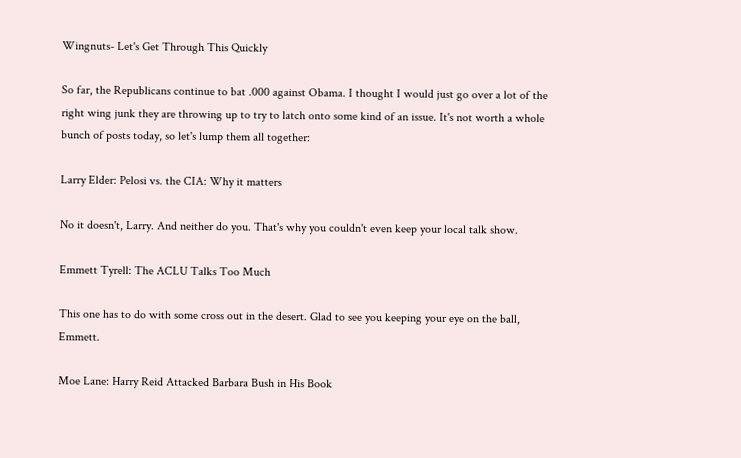Wingnuts- Let's Get Through This Quickly

So far, the Republicans continue to bat .000 against Obama. I thought I would just go over a lot of the right wing junk they are throwing up to try to latch onto some kind of an issue. It's not worth a whole bunch of posts today, so let's lump them all together:

Larry Elder: Pelosi vs. the CIA: Why it matters

No it doesn't, Larry. And neither do you. That's why you couldn't even keep your local talk show.

Emmett Tyrell: The ACLU Talks Too Much

This one has to do with some cross out in the desert. Glad to see you keeping your eye on the ball, Emmett.

Moe Lane: Harry Reid Attacked Barbara Bush in His Book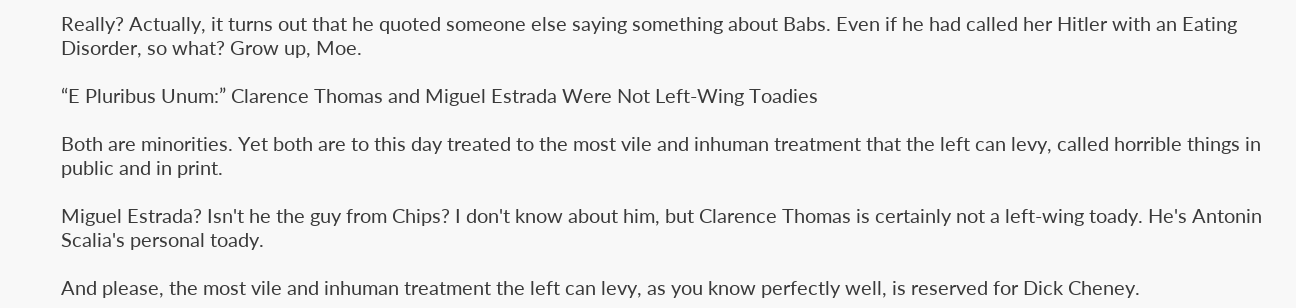Really? Actually, it turns out that he quoted someone else saying something about Babs. Even if he had called her Hitler with an Eating Disorder, so what? Grow up, Moe.

“E Pluribus Unum:” Clarence Thomas and Miguel Estrada Were Not Left-Wing Toadies

Both are minorities. Yet both are to this day treated to the most vile and inhuman treatment that the left can levy, called horrible things in public and in print.

Miguel Estrada? Isn't he the guy from Chips? I don't know about him, but Clarence Thomas is certainly not a left-wing toady. He's Antonin Scalia's personal toady.

And please, the most vile and inhuman treatment the left can levy, as you know perfectly well, is reserved for Dick Cheney.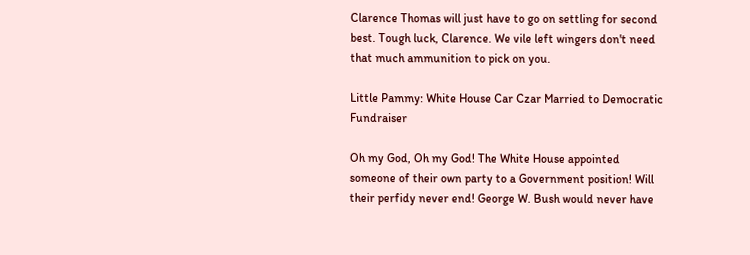Clarence Thomas will just have to go on settling for second best. Tough luck, Clarence. We vile left wingers don't need that much ammunition to pick on you.

Little Pammy: White House Car Czar Married to Democratic Fundraiser

Oh my God, Oh my God! The White House appointed someone of their own party to a Government position! Will their perfidy never end! George W. Bush would never have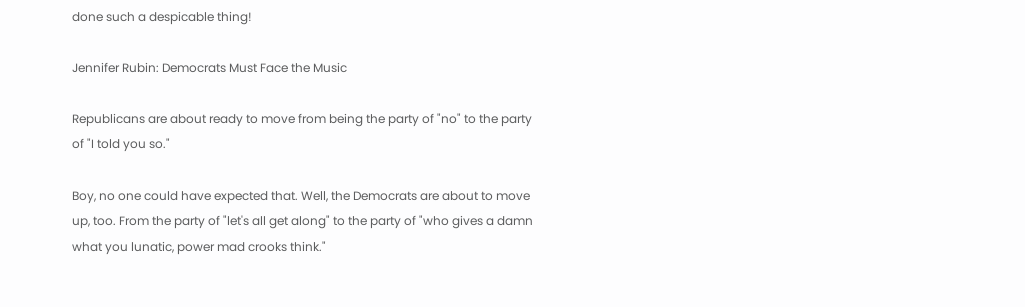done such a despicable thing!

Jennifer Rubin: Democrats Must Face the Music

Republicans are about ready to move from being the party of "no" to the party of "I told you so."

Boy, no one could have expected that. Well, the Democrats are about to move up, too. From the party of "let's all get along" to the party of "who gives a damn what you lunatic, power mad crooks think."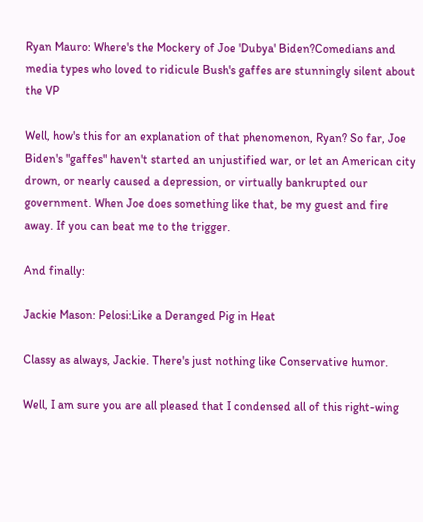Ryan Mauro: Where's the Mockery of Joe 'Dubya' Biden?Comedians and media types who loved to ridicule Bush's gaffes are stunningly silent about the VP

Well, how's this for an explanation of that phenomenon, Ryan? So far, Joe Biden's "gaffes" haven't started an unjustified war, or let an American city drown, or nearly caused a depression, or virtually bankrupted our government. When Joe does something like that, be my guest and fire away. If you can beat me to the trigger.

And finally:

Jackie Mason: Pelosi:Like a Deranged Pig in Heat

Classy as always, Jackie. There's just nothing like Conservative humor.

Well, I am sure you are all pleased that I condensed all of this right-wing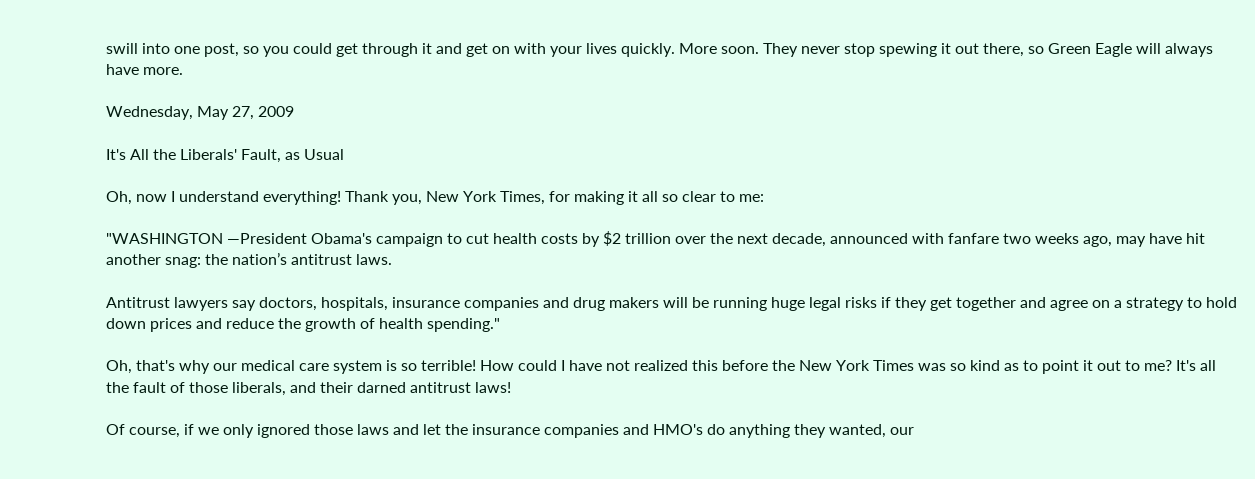swill into one post, so you could get through it and get on with your lives quickly. More soon. They never stop spewing it out there, so Green Eagle will always have more.

Wednesday, May 27, 2009

It's All the Liberals' Fault, as Usual

Oh, now I understand everything! Thank you, New York Times, for making it all so clear to me:

"WASHINGTON —President Obama's campaign to cut health costs by $2 trillion over the next decade, announced with fanfare two weeks ago, may have hit another snag: the nation’s antitrust laws.

Antitrust lawyers say doctors, hospitals, insurance companies and drug makers will be running huge legal risks if they get together and agree on a strategy to hold down prices and reduce the growth of health spending."

Oh, that's why our medical care system is so terrible! How could I have not realized this before the New York Times was so kind as to point it out to me? It's all the fault of those liberals, and their darned antitrust laws!

Of course, if we only ignored those laws and let the insurance companies and HMO's do anything they wanted, our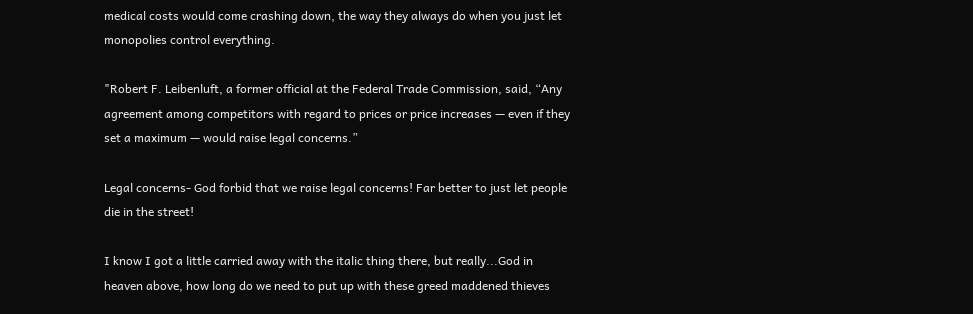medical costs would come crashing down, the way they always do when you just let monopolies control everything.

"Robert F. Leibenluft, a former official at the Federal Trade Commission, said, “Any agreement among competitors with regard to prices or price increases — even if they set a maximum — would raise legal concerns.”

Legal concerns- God forbid that we raise legal concerns! Far better to just let people die in the street!

I know I got a little carried away with the italic thing there, but really...God in heaven above, how long do we need to put up with these greed maddened thieves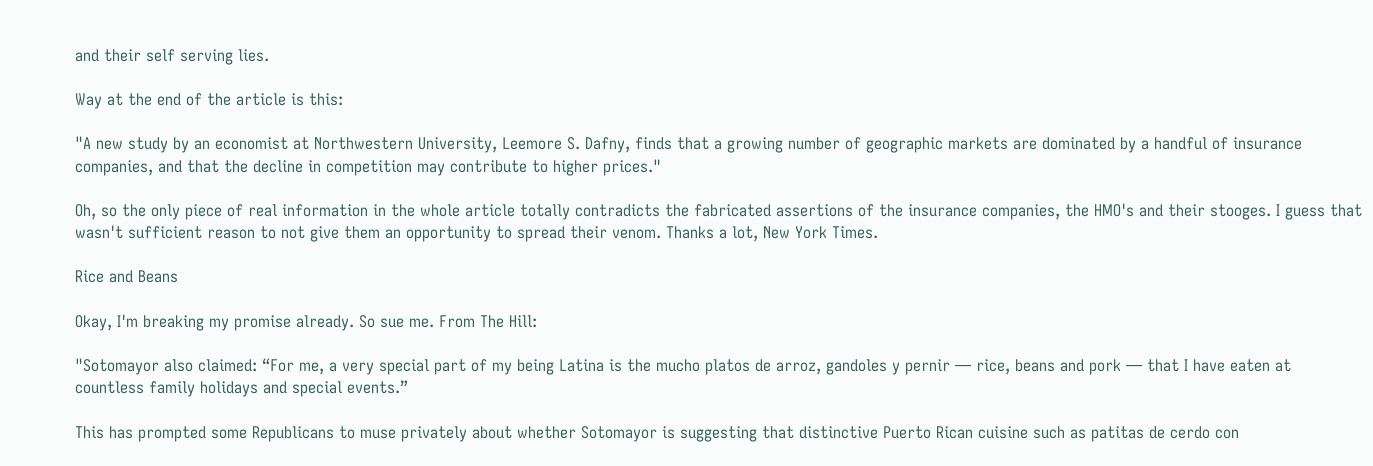and their self serving lies.

Way at the end of the article is this:

"A new study by an economist at Northwestern University, Leemore S. Dafny, finds that a growing number of geographic markets are dominated by a handful of insurance companies, and that the decline in competition may contribute to higher prices."

Oh, so the only piece of real information in the whole article totally contradicts the fabricated assertions of the insurance companies, the HMO's and their stooges. I guess that wasn't sufficient reason to not give them an opportunity to spread their venom. Thanks a lot, New York Times.

Rice and Beans

Okay, I'm breaking my promise already. So sue me. From The Hill:

"Sotomayor also claimed: “For me, a very special part of my being Latina is the mucho platos de arroz, gandoles y pernir — rice, beans and pork — that I have eaten at countless family holidays and special events.”

This has prompted some Republicans to muse privately about whether Sotomayor is suggesting that distinctive Puerto Rican cuisine such as patitas de cerdo con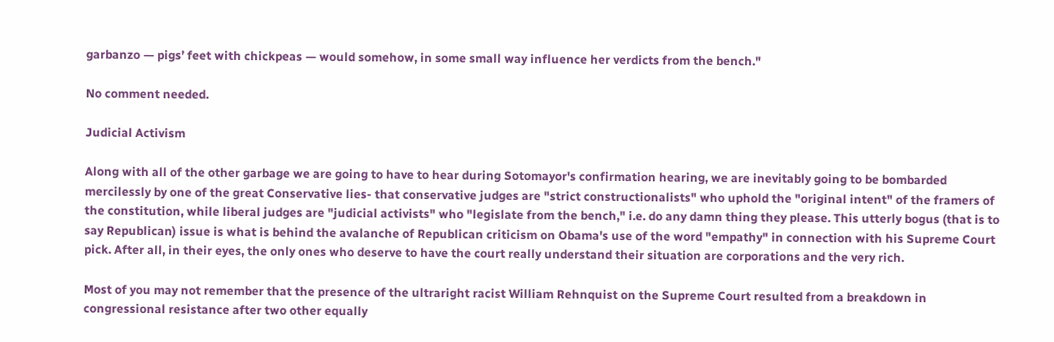garbanzo — pigs’ feet with chickpeas — would somehow, in some small way influence her verdicts from the bench."

No comment needed.

Judicial Activism

Along with all of the other garbage we are going to have to hear during Sotomayor's confirmation hearing, we are inevitably going to be bombarded mercilessly by one of the great Conservative lies- that conservative judges are "strict constructionalists" who uphold the "original intent" of the framers of the constitution, while liberal judges are "judicial activists" who "legislate from the bench," i.e. do any damn thing they please. This utterly bogus (that is to say Republican) issue is what is behind the avalanche of Republican criticism on Obama's use of the word "empathy" in connection with his Supreme Court pick. After all, in their eyes, the only ones who deserve to have the court really understand their situation are corporations and the very rich.

Most of you may not remember that the presence of the ultraright racist William Rehnquist on the Supreme Court resulted from a breakdown in congressional resistance after two other equally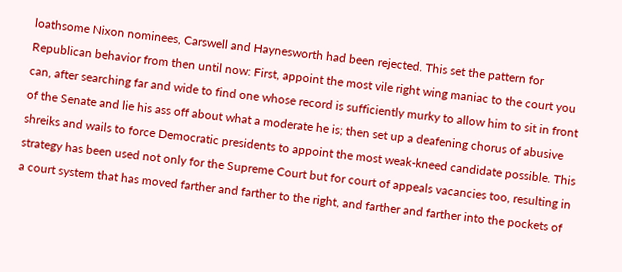loathsome Nixon nominees, Carswell and Haynesworth had been rejected. This set the pattern for Republican behavior from then until now: First, appoint the most vile right wing maniac to the court you can, after searching far and wide to find one whose record is sufficiently murky to allow him to sit in front of the Senate and lie his ass off about what a moderate he is; then set up a deafening chorus of abusive shreiks and wails to force Democratic presidents to appoint the most weak-kneed candidate possible. This strategy has been used not only for the Supreme Court but for court of appeals vacancies too, resulting in a court system that has moved farther and farther to the right, and farther and farther into the pockets of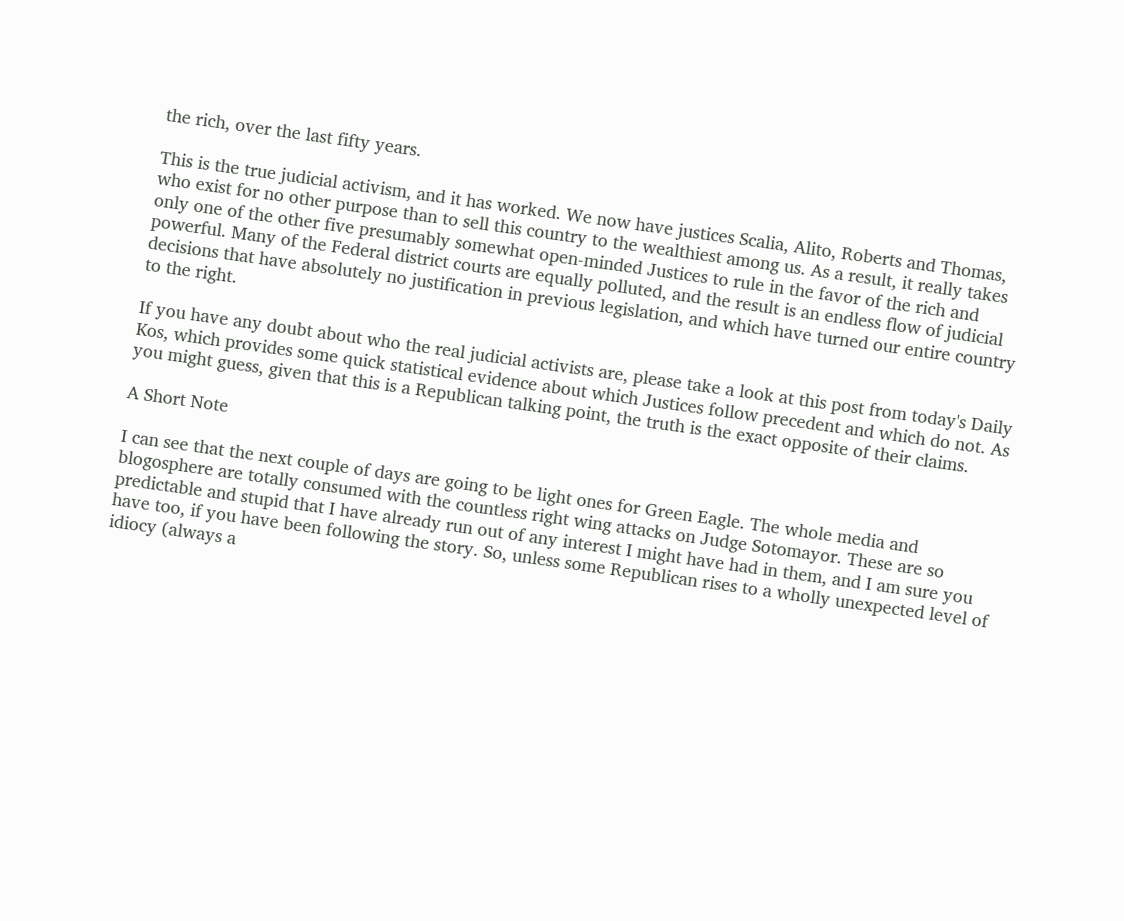the rich, over the last fifty years.

This is the true judicial activism, and it has worked. We now have justices Scalia, Alito, Roberts and Thomas, who exist for no other purpose than to sell this country to the wealthiest among us. As a result, it really takes only one of the other five presumably somewhat open-minded Justices to rule in the favor of the rich and powerful. Many of the Federal district courts are equally polluted, and the result is an endless flow of judicial decisions that have absolutely no justification in previous legislation, and which have turned our entire country to the right.

If you have any doubt about who the real judicial activists are, please take a look at this post from today's Daily Kos, which provides some quick statistical evidence about which Justices follow precedent and which do not. As you might guess, given that this is a Republican talking point, the truth is the exact opposite of their claims.

A Short Note

I can see that the next couple of days are going to be light ones for Green Eagle. The whole media and blogosphere are totally consumed with the countless right wing attacks on Judge Sotomayor. These are so predictable and stupid that I have already run out of any interest I might have had in them, and I am sure you have too, if you have been following the story. So, unless some Republican rises to a wholly unexpected level of idiocy (always a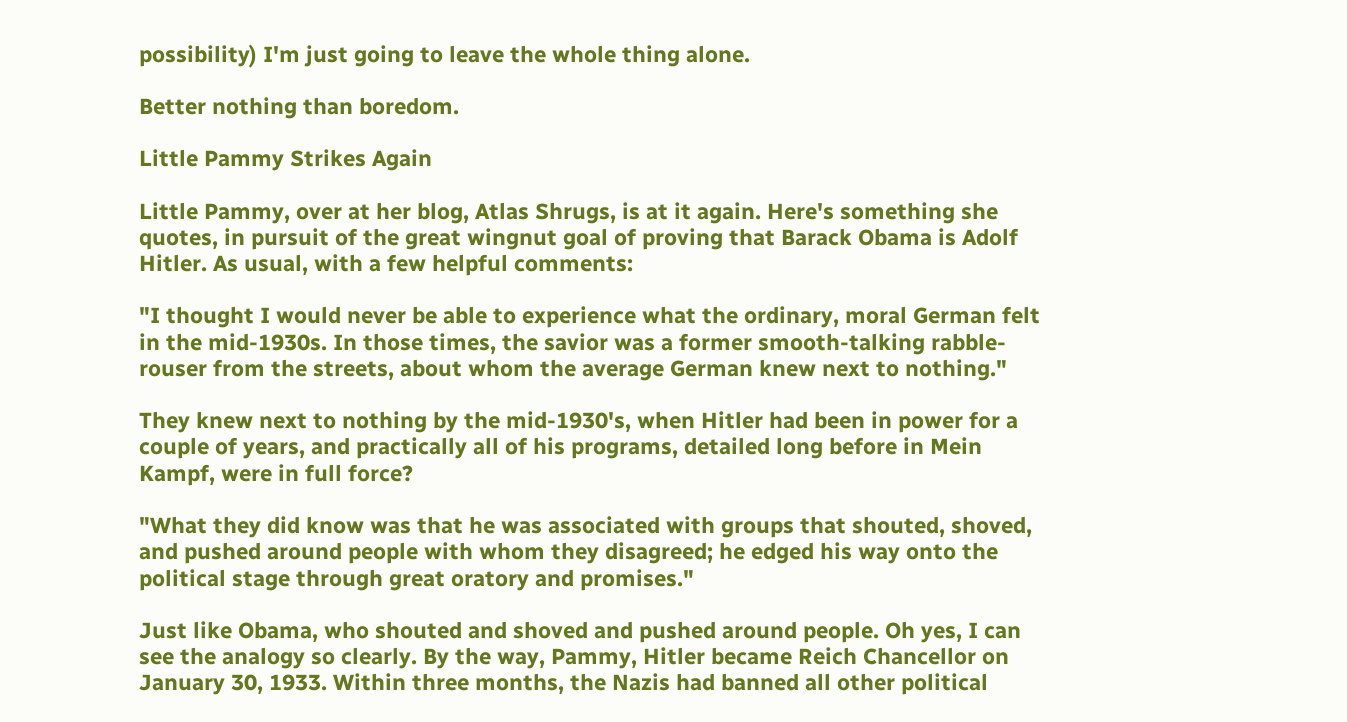possibility) I'm just going to leave the whole thing alone.

Better nothing than boredom.

Little Pammy Strikes Again

Little Pammy, over at her blog, Atlas Shrugs, is at it again. Here's something she quotes, in pursuit of the great wingnut goal of proving that Barack Obama is Adolf Hitler. As usual, with a few helpful comments:

"I thought I would never be able to experience what the ordinary, moral German felt in the mid-1930s. In those times, the savior was a former smooth-talking rabble-rouser from the streets, about whom the average German knew next to nothing."

They knew next to nothing by the mid-1930's, when Hitler had been in power for a couple of years, and practically all of his programs, detailed long before in Mein Kampf, were in full force?

"What they did know was that he was associated with groups that shouted, shoved, and pushed around people with whom they disagreed; he edged his way onto the political stage through great oratory and promises."

Just like Obama, who shouted and shoved and pushed around people. Oh yes, I can see the analogy so clearly. By the way, Pammy, Hitler became Reich Chancellor on January 30, 1933. Within three months, the Nazis had banned all other political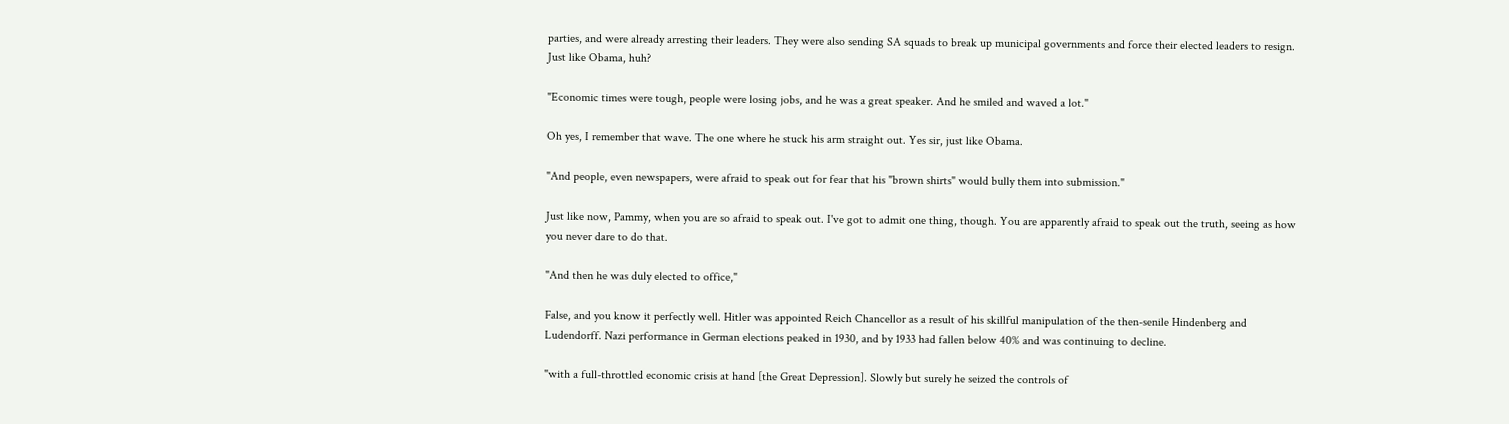parties, and were already arresting their leaders. They were also sending SA squads to break up municipal governments and force their elected leaders to resign. Just like Obama, huh?

"Economic times were tough, people were losing jobs, and he was a great speaker. And he smiled and waved a lot."

Oh yes, I remember that wave. The one where he stuck his arm straight out. Yes sir, just like Obama.

"And people, even newspapers, were afraid to speak out for fear that his "brown shirts" would bully them into submission."

Just like now, Pammy, when you are so afraid to speak out. I've got to admit one thing, though. You are apparently afraid to speak out the truth, seeing as how you never dare to do that.

"And then he was duly elected to office,"

False, and you know it perfectly well. Hitler was appointed Reich Chancellor as a result of his skillful manipulation of the then-senile Hindenberg and Ludendorff. Nazi performance in German elections peaked in 1930, and by 1933 had fallen below 40% and was continuing to decline.

"with a full-throttled economic crisis at hand [the Great Depression]. Slowly but surely he seized the controls of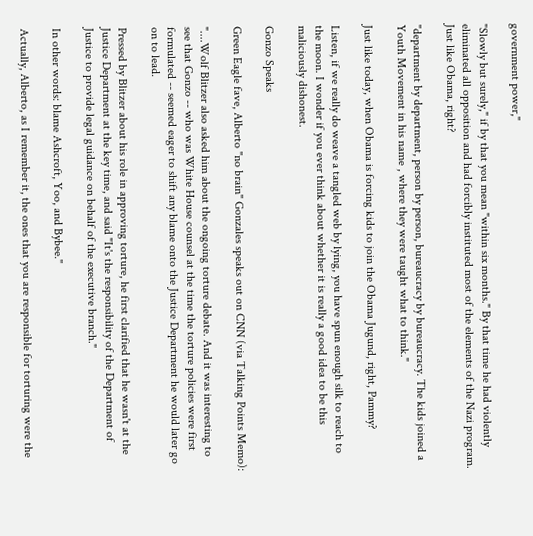government power,"

"Slowly but surely," if by that you mean "within six months." By that time he had violently eliminated all opposition and had forcibly instituted most of the elements of the Nazi program. Just like Obama, right?

"department by department, person by person, bureaucracy by bureaucracy. The kids joined a Youth Movement in his name , where they were taught what to think."

Just like today, when Obama is forcing kids to join the Obama Jugund, right, Pammy?

Listen, if we really do weave a tangled web by lying, you have spun enough silk to reach to the moon. I wonder if you ever think about whether it is really a good idea to be this maliciously dishonest.

Gonzo Speaks

Green Eagle fave, Alberto "no brain" Gonzales speaks out on CNN (via Talking Points Memo):

"....Wolf Blitzer also asked him about the ongoing torture debate. And it was interesting to see that Gonzo -- who was White House counsel at the time the torture policies were first formulated -- seemed eager to shift any blame onto the Justice Department he would later go on to lead.

Pressed by Blitzer about his role in approving torture, he first clarified that he wasn't at the Justice Department at the key time, and said "It's the responsibility of the Department of Justice to provide legal guidance on behalf of the executive branch."

In other words: blame Ashcroft, Yoo, and Bybee."

Actually, Alberto, as I remember it, the ones that you are responsible for torturing were the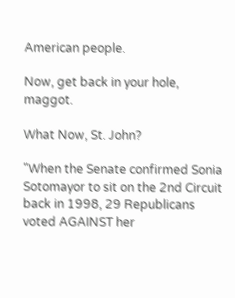American people.

Now, get back in your hole, maggot.

What Now, St. John?

"When the Senate confirmed Sonia Sotomayor to sit on the 2nd Circuit back in 1998, 29 Republicans voted AGAINST her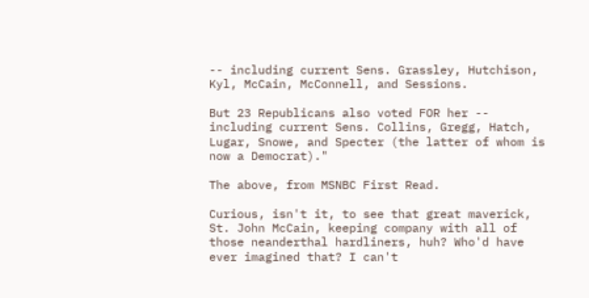-- including current Sens. Grassley, Hutchison, Kyl, McCain, McConnell, and Sessions.

But 23 Republicans also voted FOR her -- including current Sens. Collins, Gregg, Hatch, Lugar, Snowe, and Specter (the latter of whom is now a Democrat)."

The above, from MSNBC First Read.

Curious, isn't it, to see that great maverick, St. John McCain, keeping company with all of those neanderthal hardliners, huh? Who'd have ever imagined that? I can't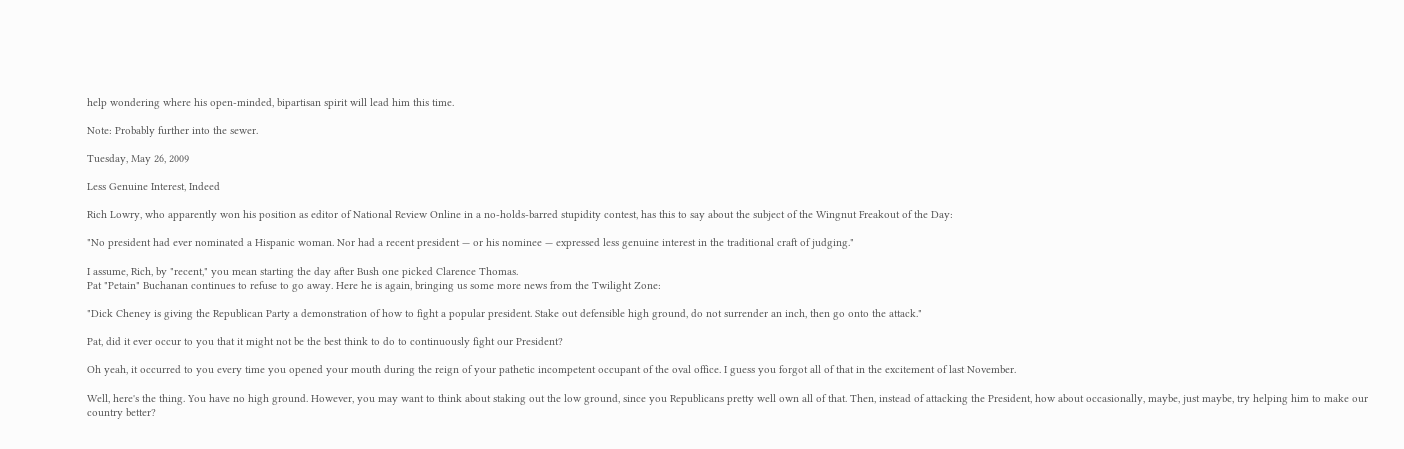help wondering where his open-minded, bipartisan spirit will lead him this time.

Note: Probably further into the sewer.

Tuesday, May 26, 2009

Less Genuine Interest, Indeed

Rich Lowry, who apparently won his position as editor of National Review Online in a no-holds-barred stupidity contest, has this to say about the subject of the Wingnut Freakout of the Day:

"No president had ever nominated a Hispanic woman. Nor had a recent president — or his nominee — expressed less genuine interest in the traditional craft of judging."

I assume, Rich, by "recent," you mean starting the day after Bush one picked Clarence Thomas.
Pat "Petain" Buchanan continues to refuse to go away. Here he is again, bringing us some more news from the Twilight Zone:

"Dick Cheney is giving the Republican Party a demonstration of how to fight a popular president. Stake out defensible high ground, do not surrender an inch, then go onto the attack."

Pat, did it ever occur to you that it might not be the best think to do to continuously fight our President?

Oh yeah, it occurred to you every time you opened your mouth during the reign of your pathetic incompetent occupant of the oval office. I guess you forgot all of that in the excitement of last November.

Well, here's the thing. You have no high ground. However, you may want to think about staking out the low ground, since you Republicans pretty well own all of that. Then, instead of attacking the President, how about occasionally, maybe, just maybe, try helping him to make our country better?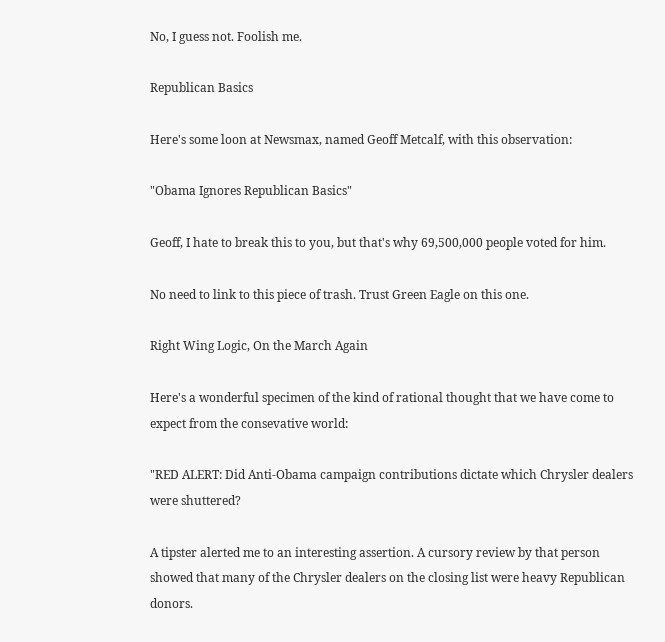No, I guess not. Foolish me.

Republican Basics

Here's some loon at Newsmax, named Geoff Metcalf, with this observation:

"Obama Ignores Republican Basics"

Geoff, I hate to break this to you, but that's why 69,500,000 people voted for him.

No need to link to this piece of trash. Trust Green Eagle on this one.

Right Wing Logic, On the March Again

Here's a wonderful specimen of the kind of rational thought that we have come to expect from the consevative world:

"RED ALERT: Did Anti-Obama campaign contributions dictate which Chrysler dealers were shuttered?

A tipster alerted me to an interesting assertion. A cursory review by that person showed that many of the Chrysler dealers on the closing list were heavy Republican donors.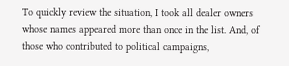To quickly review the situation, I took all dealer owners whose names appeared more than once in the list. And, of those who contributed to political campaigns,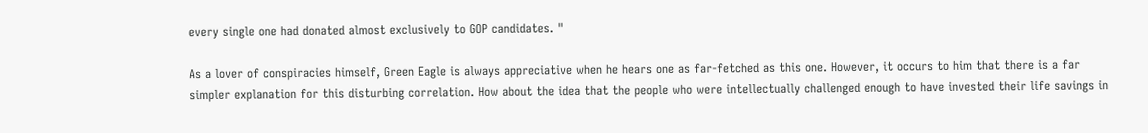every single one had donated almost exclusively to GOP candidates. "

As a lover of conspiracies himself, Green Eagle is always appreciative when he hears one as far-fetched as this one. However, it occurs to him that there is a far simpler explanation for this disturbing correlation. How about the idea that the people who were intellectually challenged enough to have invested their life savings in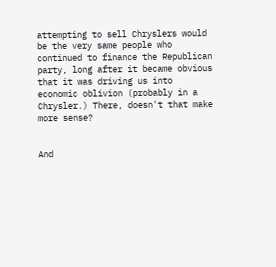attempting to sell Chryslers would be the very same people who continued to finance the Republican party, long after it became obvious that it was driving us into economic oblivion (probably in a Chrysler.) There, doesn't that make more sense?


And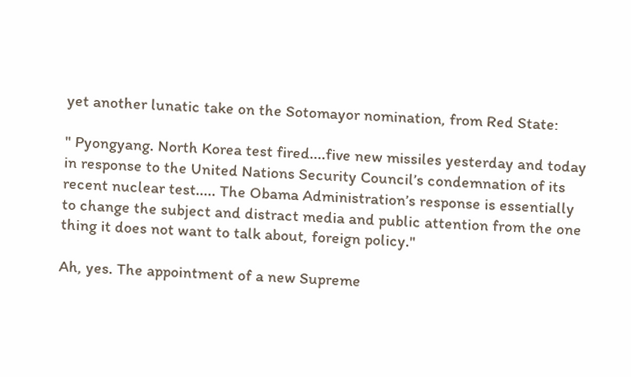yet another lunatic take on the Sotomayor nomination, from Red State:

" Pyongyang. North Korea test fired....five new missiles yesterday and today in response to the United Nations Security Council’s condemnation of its recent nuclear test..... The Obama Administration’s response is essentially to change the subject and distract media and public attention from the one thing it does not want to talk about, foreign policy."

Ah, yes. The appointment of a new Supreme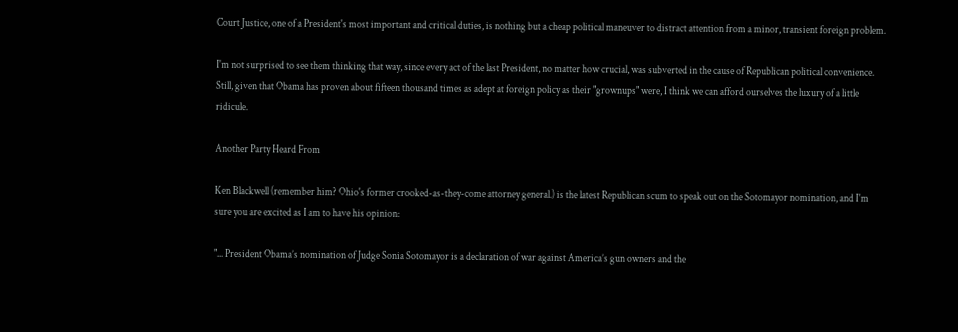Court Justice, one of a President's most important and critical duties, is nothing but a cheap political maneuver to distract attention from a minor, transient foreign problem.

I'm not surprised to see them thinking that way, since every act of the last President, no matter how crucial, was subverted in the cause of Republican political convenience. Still, given that Obama has proven about fifteen thousand times as adept at foreign policy as their "grownups" were, I think we can afford ourselves the luxury of a little ridicule.

Another Party Heard From

Ken Blackwell (remember him? Ohio's former crooked-as-they-come attorney general.) is the latest Republican scum to speak out on the Sotomayor nomination, and I'm sure you are excited as I am to have his opinion:

"... President Obama’s nomination of Judge Sonia Sotomayor is a declaration of war against America’s gun owners and the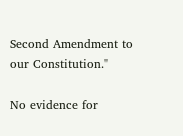Second Amendment to our Constitution."

No evidence for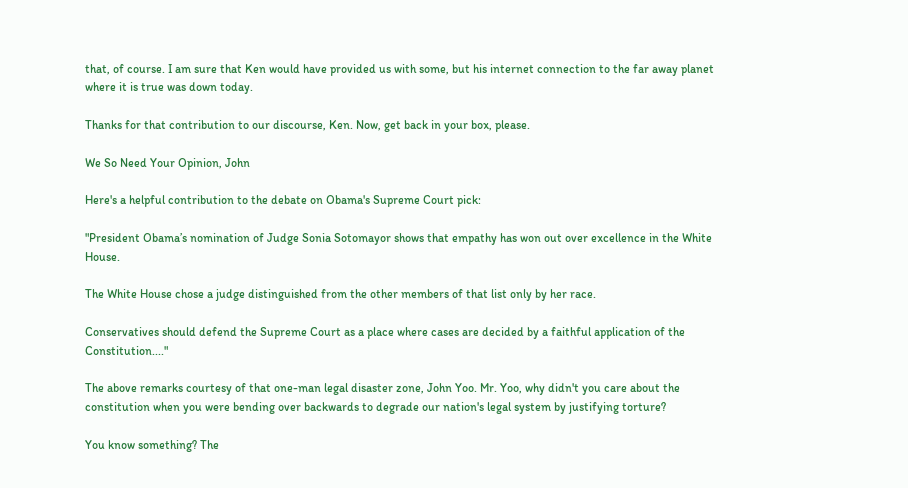that, of course. I am sure that Ken would have provided us with some, but his internet connection to the far away planet where it is true was down today.

Thanks for that contribution to our discourse, Ken. Now, get back in your box, please.

We So Need Your Opinion, John

Here's a helpful contribution to the debate on Obama's Supreme Court pick:

"President Obama’s nomination of Judge Sonia Sotomayor shows that empathy has won out over excellence in the White House.

The White House chose a judge distinguished from the other members of that list only by her race.

Conservatives should defend the Supreme Court as a place where cases are decided by a faithful application of the Constitution...."

The above remarks courtesy of that one-man legal disaster zone, John Yoo. Mr. Yoo, why didn't you care about the constitution when you were bending over backwards to degrade our nation's legal system by justifying torture?

You know something? The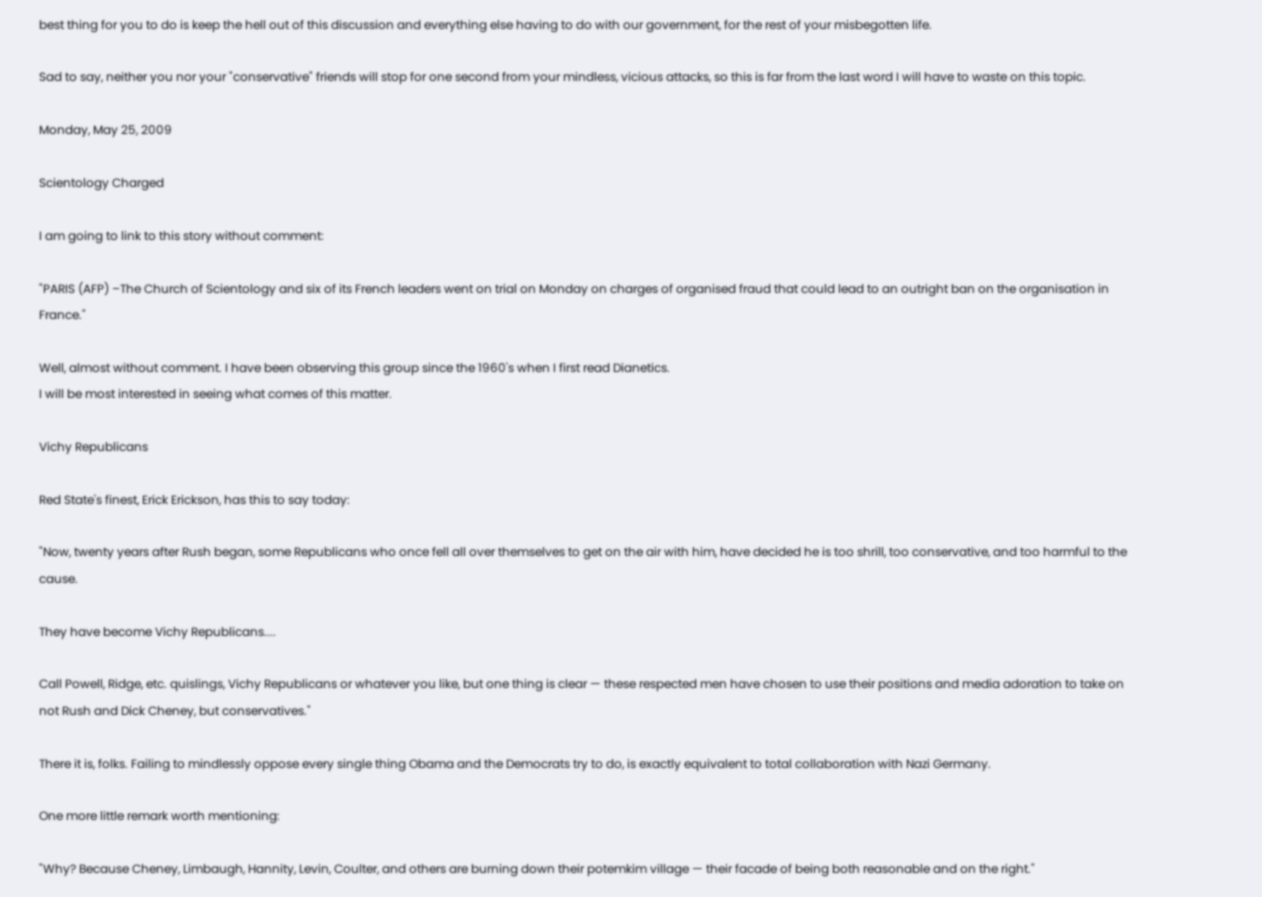best thing for you to do is keep the hell out of this discussion and everything else having to do with our government, for the rest of your misbegotten life.

Sad to say, neither you nor your "conservative" friends will stop for one second from your mindless, vicious attacks, so this is far from the last word I will have to waste on this topic.

Monday, May 25, 2009

Scientology Charged

I am going to link to this story without comment:

"PARIS (AFP) –The Church of Scientology and six of its French leaders went on trial on Monday on charges of organised fraud that could lead to an outright ban on the organisation in France."

Well, almost without comment. I have been observing this group since the 1960's when I first read Dianetics.
I will be most interested in seeing what comes of this matter.

Vichy Republicans

Red State's finest, Erick Erickson, has this to say today:

"Now, twenty years after Rush began, some Republicans who once fell all over themselves to get on the air with him, have decided he is too shrill, too conservative, and too harmful to the cause.

They have become Vichy Republicans....

Call Powell, Ridge, etc. quislings, Vichy Republicans or whatever you like, but one thing is clear — these respected men have chosen to use their positions and media adoration to take on not Rush and Dick Cheney, but conservatives."

There it is, folks. Failing to mindlessly oppose every single thing Obama and the Democrats try to do, is exactly equivalent to total collaboration with Nazi Germany.

One more little remark worth mentioning:

"Why? Because Cheney, Limbaugh, Hannity, Levin, Coulter, and others are burning down their potemkim village — their facade of being both reasonable and on the right."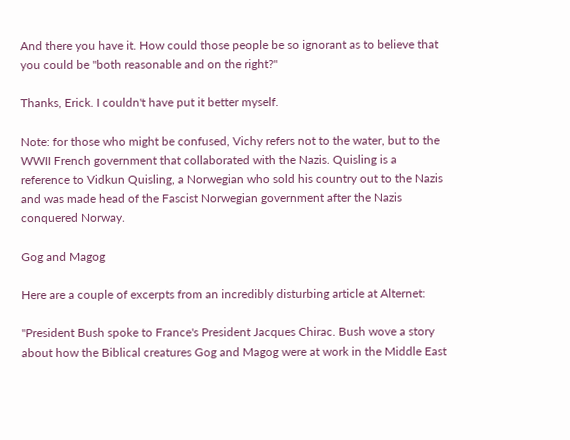And there you have it. How could those people be so ignorant as to believe that you could be "both reasonable and on the right?"

Thanks, Erick. I couldn't have put it better myself.

Note: for those who might be confused, Vichy refers not to the water, but to the WWII French government that collaborated with the Nazis. Quisling is a reference to Vidkun Quisling, a Norwegian who sold his country out to the Nazis and was made head of the Fascist Norwegian government after the Nazis conquered Norway.

Gog and Magog

Here are a couple of excerpts from an incredibly disturbing article at Alternet:

"President Bush spoke to France's President Jacques Chirac. Bush wove a story about how the Biblical creatures Gog and Magog were at work in the Middle East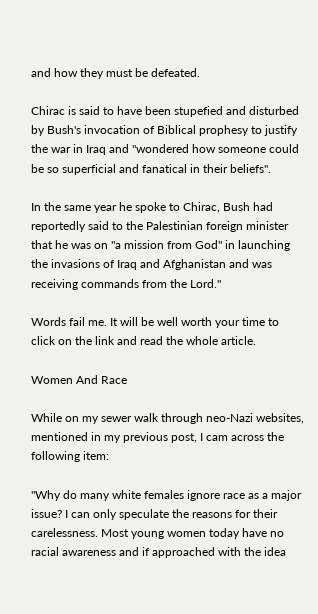and how they must be defeated.

Chirac is said to have been stupefied and disturbed by Bush's invocation of Biblical prophesy to justify the war in Iraq and "wondered how someone could be so superficial and fanatical in their beliefs".

In the same year he spoke to Chirac, Bush had reportedly said to the Palestinian foreign minister that he was on "a mission from God" in launching the invasions of Iraq and Afghanistan and was receiving commands from the Lord."

Words fail me. It will be well worth your time to click on the link and read the whole article.

Women And Race

While on my sewer walk through neo-Nazi websites, mentioned in my previous post, I cam across the following item:

"Why do many white females ignore race as a major issue? I can only speculate the reasons for their carelessness. Most young women today have no racial awareness and if approached with the idea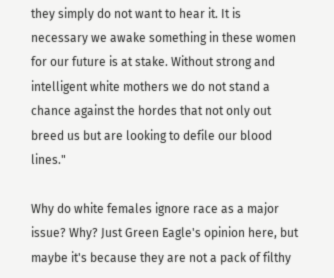they simply do not want to hear it. It is necessary we awake something in these women for our future is at stake. Without strong and intelligent white mothers we do not stand a chance against the hordes that not only out breed us but are looking to defile our blood lines."

Why do white females ignore race as a major issue? Why? Just Green Eagle's opinion here, but maybe it's because they are not a pack of filthy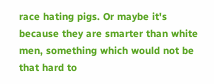race hating pigs. Or maybe it's because they are smarter than white men, something which would not be that hard to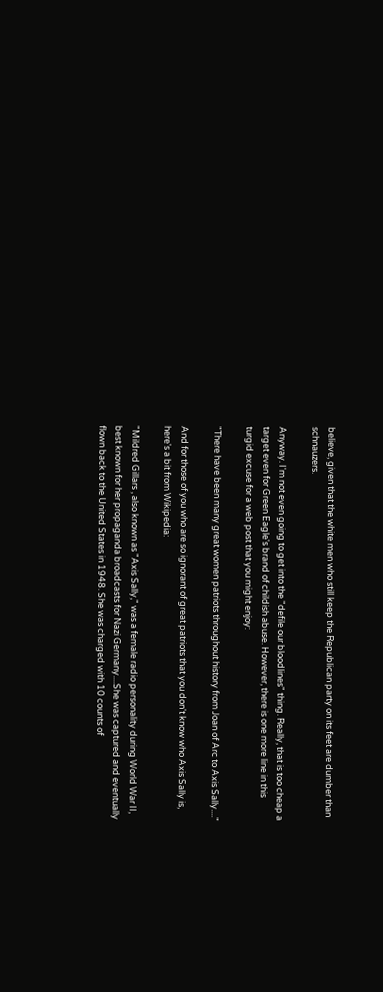believe, given that the white men who still keep the Republican party on its feet are dumber than schnauzers.

Anyway. I'm not even going to get into the "defile our bloodlines" thing. Really, that is too cheap a target even for Green Eagle's brand of childish abuse. However, there is one more line in this turgid excuse for a web post that you might enjoy:

"There have been many great women patriots throughout history from Joan of Arc to Axis Sally...."

And for those of you who are so ignorant of great patriots that you don't know who Axis Sally is, here's a bit from Wikipedia:

"Mildred Gillars , also known as "Axis Sally," was a female radio personality during World War II, best known for her propaganda broadcasts for Nazi Germany....She was captured and eventually flown back to the United States in 1948. She was charged with 10 counts of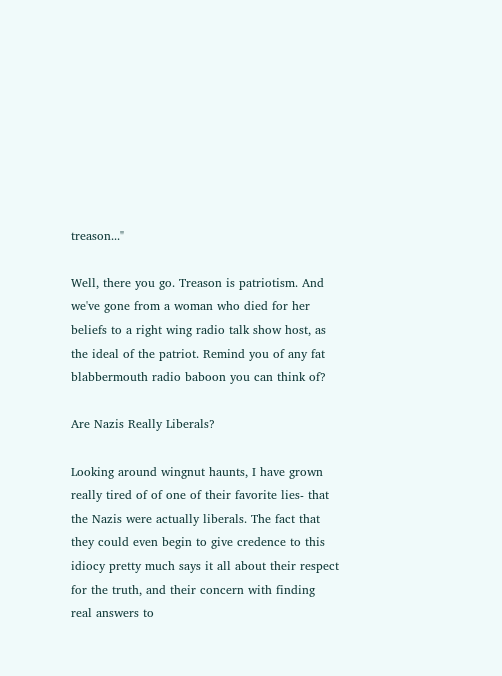treason..."

Well, there you go. Treason is patriotism. And we've gone from a woman who died for her beliefs to a right wing radio talk show host, as the ideal of the patriot. Remind you of any fat blabbermouth radio baboon you can think of?

Are Nazis Really Liberals?

Looking around wingnut haunts, I have grown really tired of of one of their favorite lies- that the Nazis were actually liberals. The fact that they could even begin to give credence to this idiocy pretty much says it all about their respect for the truth, and their concern with finding real answers to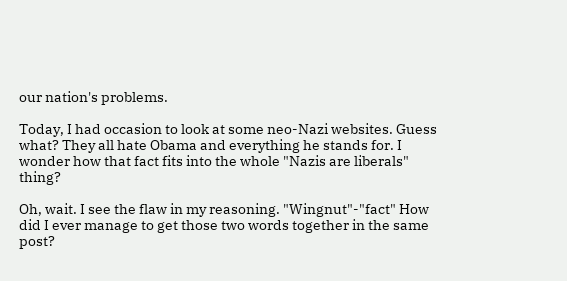our nation's problems.

Today, I had occasion to look at some neo-Nazi websites. Guess what? They all hate Obama and everything he stands for. I wonder how that fact fits into the whole "Nazis are liberals" thing?

Oh, wait. I see the flaw in my reasoning. "Wingnut"-"fact" How did I ever manage to get those two words together in the same post?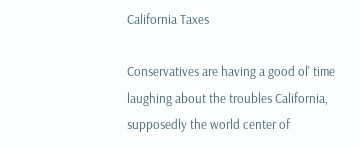California Taxes

Conservatives are having a good ol' time laughing about the troubles California, supposedly the world center of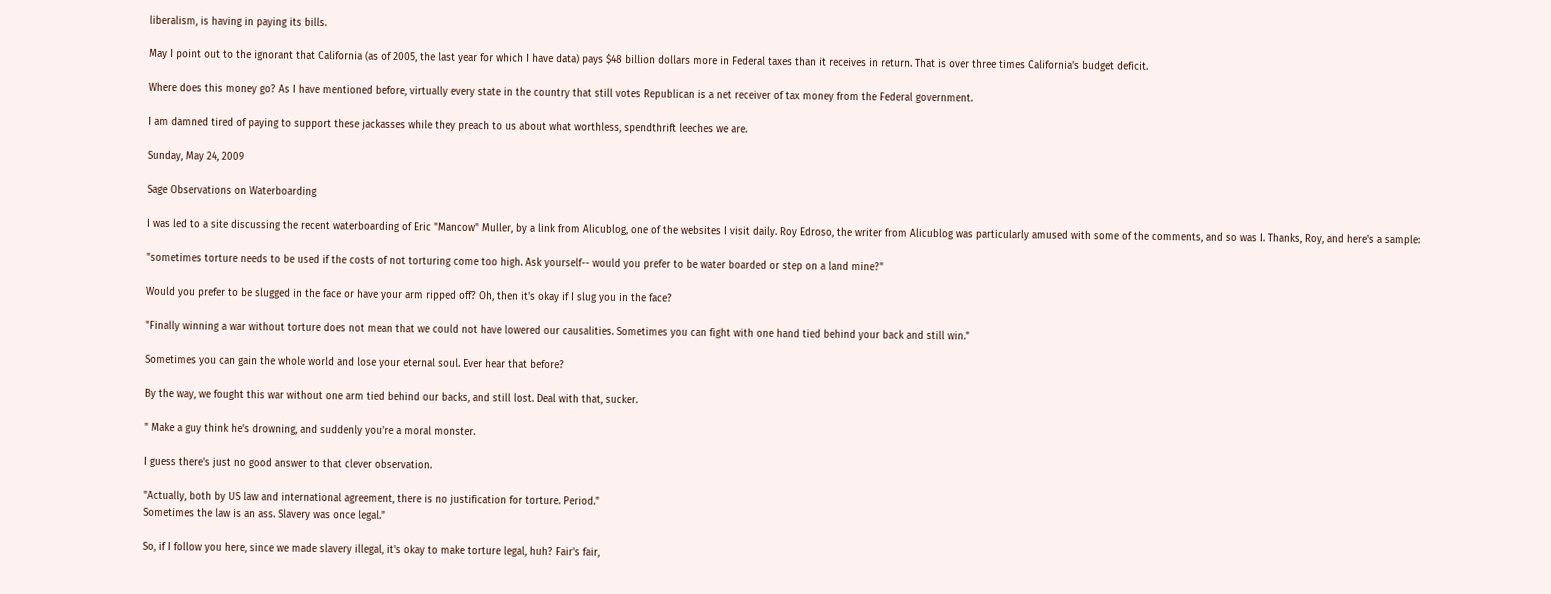liberalism, is having in paying its bills.

May I point out to the ignorant that California (as of 2005, the last year for which I have data) pays $48 billion dollars more in Federal taxes than it receives in return. That is over three times California's budget deficit.

Where does this money go? As I have mentioned before, virtually every state in the country that still votes Republican is a net receiver of tax money from the Federal government.

I am damned tired of paying to support these jackasses while they preach to us about what worthless, spendthrift leeches we are.

Sunday, May 24, 2009

Sage Observations on Waterboarding

I was led to a site discussing the recent waterboarding of Eric "Mancow" Muller, by a link from Alicublog, one of the websites I visit daily. Roy Edroso, the writer from Alicublog was particularly amused with some of the comments, and so was I. Thanks, Roy, and here's a sample:

"sometimes torture needs to be used if the costs of not torturing come too high. Ask yourself-- would you prefer to be water boarded or step on a land mine?"

Would you prefer to be slugged in the face or have your arm ripped off? Oh, then it's okay if I slug you in the face?

"Finally winning a war without torture does not mean that we could not have lowered our causalities. Sometimes you can fight with one hand tied behind your back and still win."

Sometimes you can gain the whole world and lose your eternal soul. Ever hear that before?

By the way, we fought this war without one arm tied behind our backs, and still lost. Deal with that, sucker.

" Make a guy think he's drowning, and suddenly you're a moral monster.

I guess there's just no good answer to that clever observation.

"Actually, both by US law and international agreement, there is no justification for torture. Period."
Sometimes the law is an ass. Slavery was once legal."

So, if I follow you here, since we made slavery illegal, it's okay to make torture legal, huh? Fair's fair,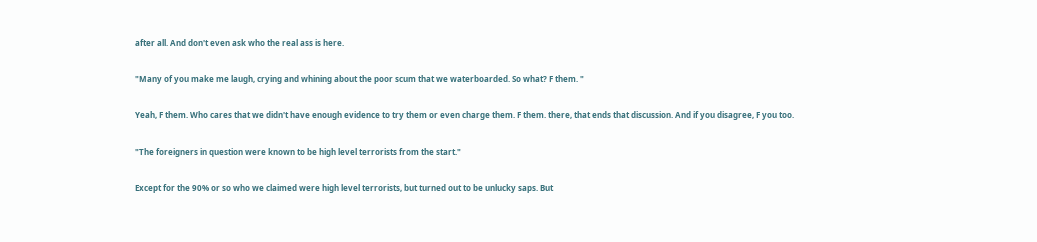after all. And don't even ask who the real ass is here.

"Many of you make me laugh, crying and whining about the poor scum that we waterboarded. So what? F them. "

Yeah, F them. Who cares that we didn't have enough evidence to try them or even charge them. F them. there, that ends that discussion. And if you disagree, F you too.

"The foreigners in question were known to be high level terrorists from the start."

Except for the 90% or so who we claimed were high level terrorists, but turned out to be unlucky saps. But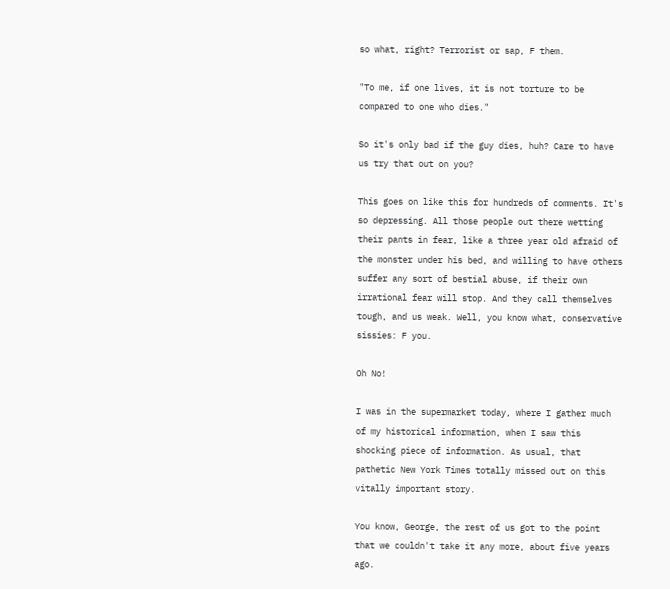so what, right? Terrorist or sap, F them.

"To me, if one lives, it is not torture to be compared to one who dies."

So it's only bad if the guy dies, huh? Care to have us try that out on you?

This goes on like this for hundreds of comments. It's so depressing. All those people out there wetting their pants in fear, like a three year old afraid of the monster under his bed, and willing to have others suffer any sort of bestial abuse, if their own irrational fear will stop. And they call themselves tough, and us weak. Well, you know what, conservative sissies: F you.

Oh No!

I was in the supermarket today, where I gather much of my historical information, when I saw this shocking piece of information. As usual, that pathetic New York Times totally missed out on this vitally important story.

You know, George, the rest of us got to the point that we couldn't take it any more, about five years ago.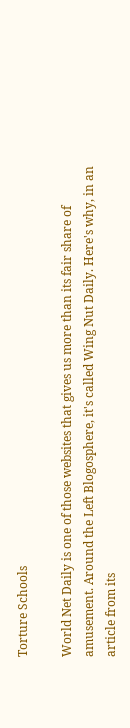Torture Schools

World Net Daily is one of those websites that gives us more than its fair share of amusement. Around the Left Blogosphere, it's called Wing Nut Daily. Here's why, in an article from its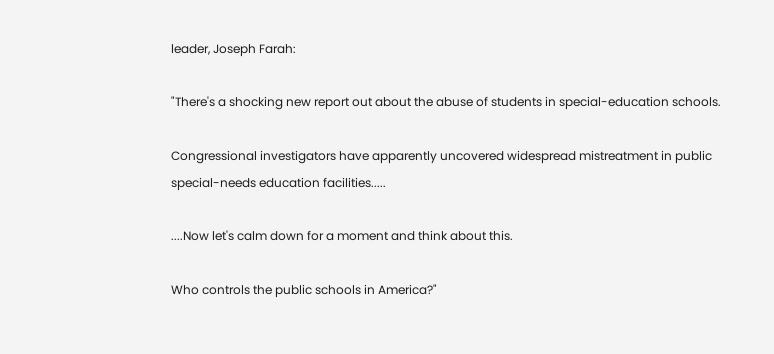leader, Joseph Farah:

"There's a shocking new report out about the abuse of students in special-education schools.

Congressional investigators have apparently uncovered widespread mistreatment in public special-needs education facilities.....

....Now let's calm down for a moment and think about this.

Who controls the public schools in America?"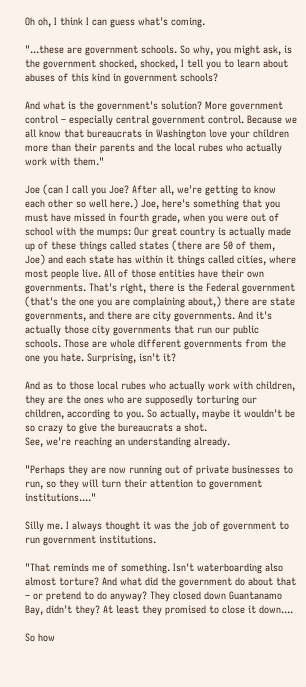Oh oh, I think I can guess what's coming.

"...these are government schools. So why, you might ask, is the government shocked, shocked, I tell you to learn about abuses of this kind in government schools?

And what is the government's solution? More government control – especially central government control. Because we all know that bureaucrats in Washington love your children more than their parents and the local rubes who actually work with them."

Joe (can I call you Joe? After all, we're getting to know each other so well here.) Joe, here's something that you must have missed in fourth grade, when you were out of school with the mumps: Our great country is actually made up of these things called states (there are 50 of them, Joe) and each state has within it things called cities, where most people live. All of those entities have their own governments. That's right, there is the Federal government (that's the one you are complaining about,) there are state governments, and there are city governments. And it's actually those city governments that run our public schools. Those are whole different governments from the one you hate. Surprising, isn't it?

And as to those local rubes who actually work with children, they are the ones who are supposedly torturing our children, according to you. So actually, maybe it wouldn't be so crazy to give the bureaucrats a shot.
See, we're reaching an understanding already.

"Perhaps they are now running out of private businesses to run, so they will turn their attention to government institutions...."

Silly me. I always thought it was the job of government to run government institutions.

"That reminds me of something. Isn't waterboarding also almost torture? And what did the government do about that – or pretend to do anyway? They closed down Guantanamo Bay, didn't they? At least they promised to close it down....

So how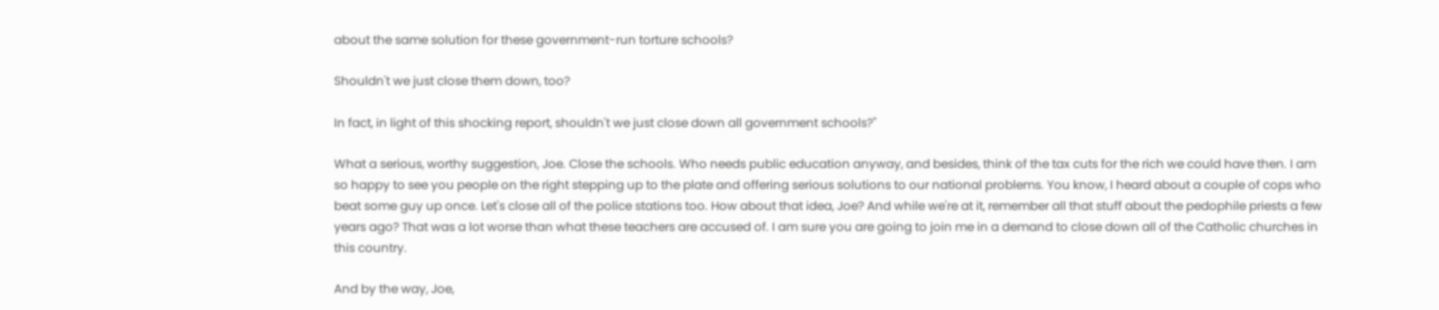about the same solution for these government-run torture schools?

Shouldn't we just close them down, too?

In fact, in light of this shocking report, shouldn't we just close down all government schools?"

What a serious, worthy suggestion, Joe. Close the schools. Who needs public education anyway, and besides, think of the tax cuts for the rich we could have then. I am so happy to see you people on the right stepping up to the plate and offering serious solutions to our national problems. You know, I heard about a couple of cops who beat some guy up once. Let's close all of the police stations too. How about that idea, Joe? And while we're at it, remember all that stuff about the pedophile priests a few years ago? That was a lot worse than what these teachers are accused of. I am sure you are going to join me in a demand to close down all of the Catholic churches in this country.

And by the way, Joe,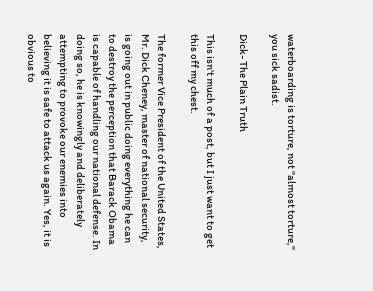waterboarding is torture, not "almost torture," you sick sadist.

Dick- The Plain Truth

This isn't much of a post, but I just want to get this off my chest.

The former Vice President of the United States, Mr. Dick Cheney, master of national security, is going out in public doing everything he can to destroy the perception that Barack Obama is capable of handling our national defense. In doing so, he is knowingly and deliberately attempting to provoke our enemies into believing it is safe to attack us again. Yes, it is obvious to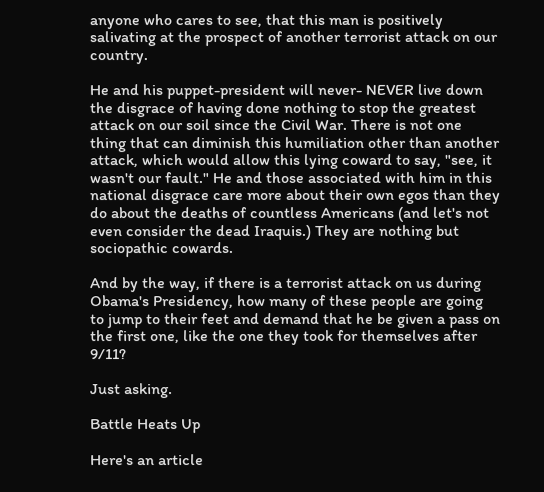anyone who cares to see, that this man is positively salivating at the prospect of another terrorist attack on our country.

He and his puppet-president will never- NEVER live down the disgrace of having done nothing to stop the greatest attack on our soil since the Civil War. There is not one thing that can diminish this humiliation other than another attack, which would allow this lying coward to say, "see, it wasn't our fault." He and those associated with him in this national disgrace care more about their own egos than they do about the deaths of countless Americans (and let's not even consider the dead Iraquis.) They are nothing but sociopathic cowards.

And by the way, if there is a terrorist attack on us during Obama's Presidency, how many of these people are going to jump to their feet and demand that he be given a pass on the first one, like the one they took for themselves after 9/11?

Just asking.

Battle Heats Up

Here's an article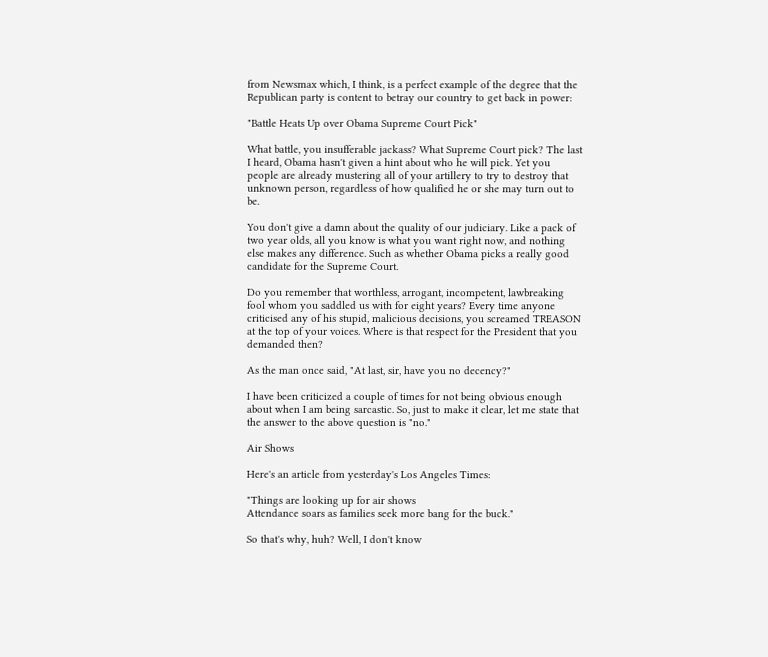from Newsmax which, I think, is a perfect example of the degree that the Republican party is content to betray our country to get back in power:

"Battle Heats Up over Obama Supreme Court Pick"

What battle, you insufferable jackass? What Supreme Court pick? The last I heard, Obama hasn't given a hint about who he will pick. Yet you people are already mustering all of your artillery to try to destroy that unknown person, regardless of how qualified he or she may turn out to be.

You don't give a damn about the quality of our judiciary. Like a pack of two year olds, all you know is what you want right now, and nothing else makes any difference. Such as whether Obama picks a really good candidate for the Supreme Court.

Do you remember that worthless, arrogant, incompetent, lawbreaking fool whom you saddled us with for eight years? Every time anyone criticised any of his stupid, malicious decisions, you screamed TREASON at the top of your voices. Where is that respect for the President that you demanded then?

As the man once said, "At last, sir, have you no decency?"

I have been criticized a couple of times for not being obvious enough about when I am being sarcastic. So, just to make it clear, let me state that the answer to the above question is "no."

Air Shows

Here's an article from yesterday's Los Angeles Times:

"Things are looking up for air shows
Attendance soars as families seek more bang for the buck."

So that's why, huh? Well, I don't know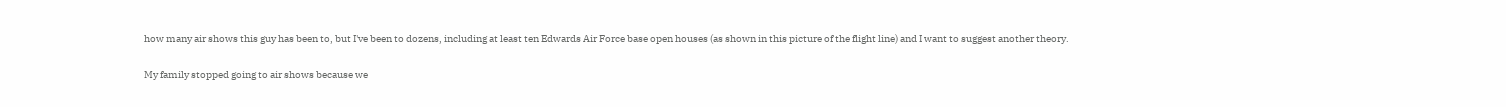how many air shows this guy has been to, but I've been to dozens, including at least ten Edwards Air Force base open houses (as shown in this picture of the flight line) and I want to suggest another theory.

My family stopped going to air shows because we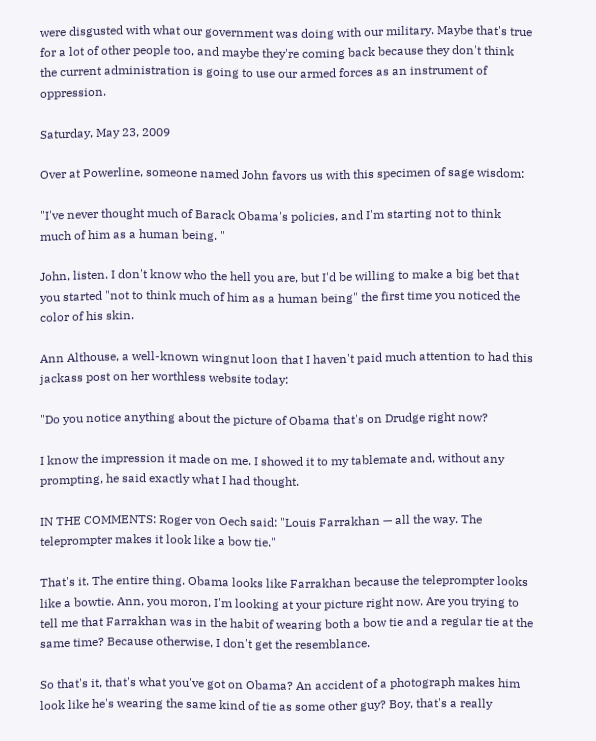were disgusted with what our government was doing with our military. Maybe that's true for a lot of other people too, and maybe they're coming back because they don't think the current administration is going to use our armed forces as an instrument of oppression.

Saturday, May 23, 2009

Over at Powerline, someone named John favors us with this specimen of sage wisdom:

"I've never thought much of Barack Obama's policies, and I'm starting not to think much of him as a human being. "

John, listen. I don't know who the hell you are, but I'd be willing to make a big bet that you started "not to think much of him as a human being" the first time you noticed the color of his skin.

Ann Althouse, a well-known wingnut loon that I haven't paid much attention to had this jackass post on her worthless website today:

"Do you notice anything about the picture of Obama that's on Drudge right now?

I know the impression it made on me. I showed it to my tablemate and, without any prompting, he said exactly what I had thought.

IN THE COMMENTS: Roger von Oech said: "Louis Farrakhan — all the way. The teleprompter makes it look like a bow tie."

That's it. The entire thing. Obama looks like Farrakhan because the teleprompter looks like a bowtie. Ann, you moron, I'm looking at your picture right now. Are you trying to tell me that Farrakhan was in the habit of wearing both a bow tie and a regular tie at the same time? Because otherwise, I don't get the resemblance.

So that's it, that's what you've got on Obama? An accident of a photograph makes him look like he's wearing the same kind of tie as some other guy? Boy, that's a really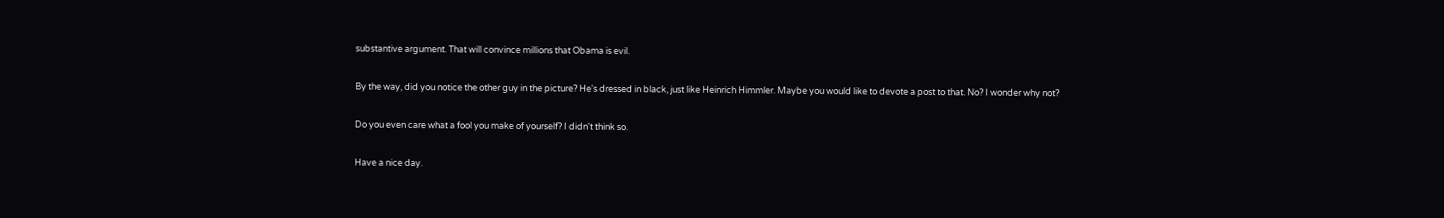substantive argument. That will convince millions that Obama is evil.

By the way, did you notice the other guy in the picture? He's dressed in black, just like Heinrich Himmler. Maybe you would like to devote a post to that. No? I wonder why not?

Do you even care what a fool you make of yourself? I didn't think so.

Have a nice day.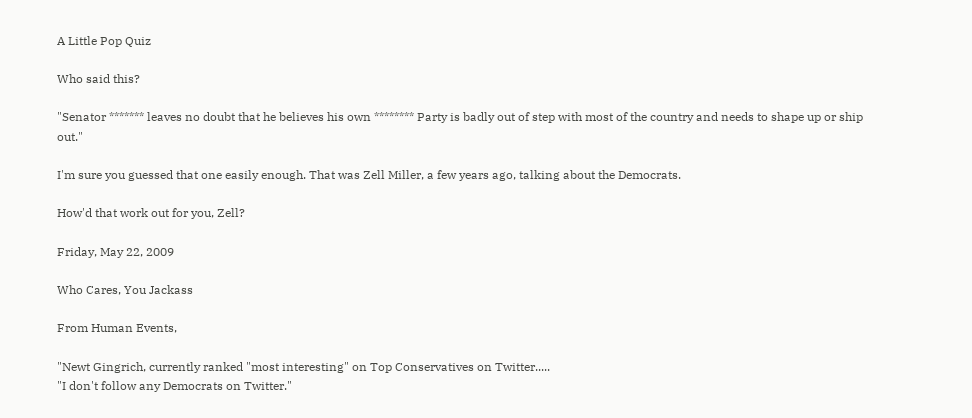A Little Pop Quiz

Who said this?

"Senator ******* leaves no doubt that he believes his own ******** Party is badly out of step with most of the country and needs to shape up or ship out."

I'm sure you guessed that one easily enough. That was Zell Miller, a few years ago, talking about the Democrats.

How'd that work out for you, Zell?

Friday, May 22, 2009

Who Cares, You Jackass

From Human Events,

"Newt Gingrich, currently ranked "most interesting" on Top Conservatives on Twitter.....
"I don't follow any Democrats on Twitter."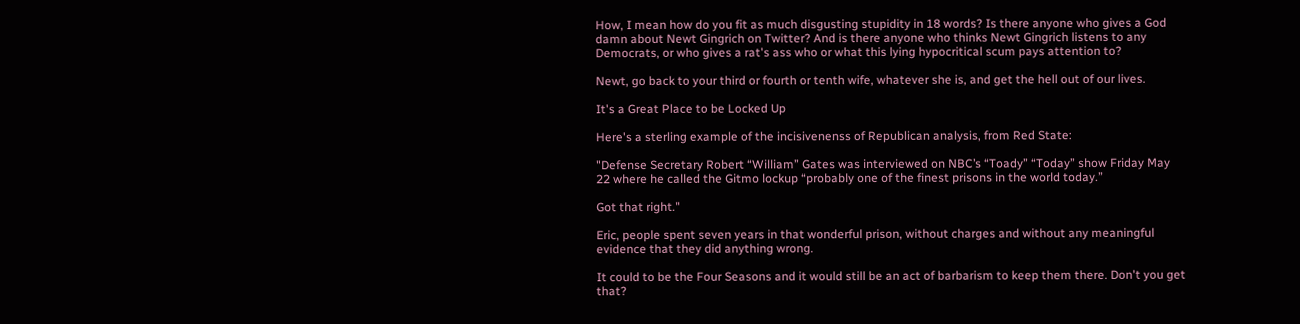How, I mean how do you fit as much disgusting stupidity in 18 words? Is there anyone who gives a God damn about Newt Gingrich on Twitter? And is there anyone who thinks Newt Gingrich listens to any Democrats, or who gives a rat's ass who or what this lying hypocritical scum pays attention to?

Newt, go back to your third or fourth or tenth wife, whatever she is, and get the hell out of our lives.

It's a Great Place to be Locked Up

Here's a sterling example of the incisivenenss of Republican analysis, from Red State:

"Defense Secretary Robert “William” Gates was interviewed on NBC’s “Toady” “Today” show Friday May 22 where he called the Gitmo lockup “probably one of the finest prisons in the world today.”

Got that right."

Eric, people spent seven years in that wonderful prison, without charges and without any meaningful evidence that they did anything wrong.

It could to be the Four Seasons and it would still be an act of barbarism to keep them there. Don't you get that?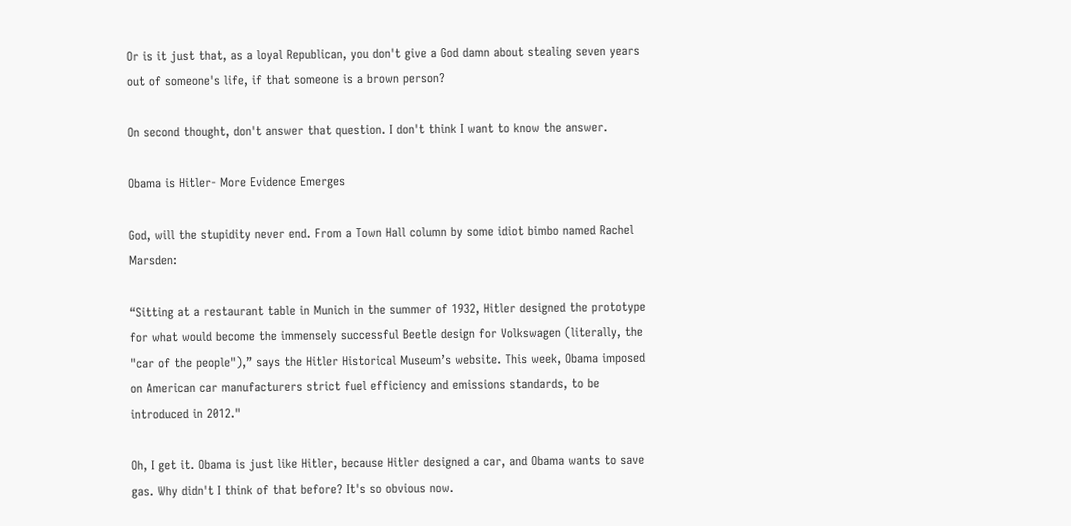Or is it just that, as a loyal Republican, you don't give a God damn about stealing seven years out of someone's life, if that someone is a brown person?

On second thought, don't answer that question. I don't think I want to know the answer.

Obama is Hitler- More Evidence Emerges

God, will the stupidity never end. From a Town Hall column by some idiot bimbo named Rachel Marsden:

“Sitting at a restaurant table in Munich in the summer of 1932, Hitler designed the prototype for what would become the immensely successful Beetle design for Volkswagen (literally, the "car of the people"),” says the Hitler Historical Museum’s website. This week, Obama imposed on American car manufacturers strict fuel efficiency and emissions standards, to be introduced in 2012."

Oh, I get it. Obama is just like Hitler, because Hitler designed a car, and Obama wants to save gas. Why didn't I think of that before? It's so obvious now.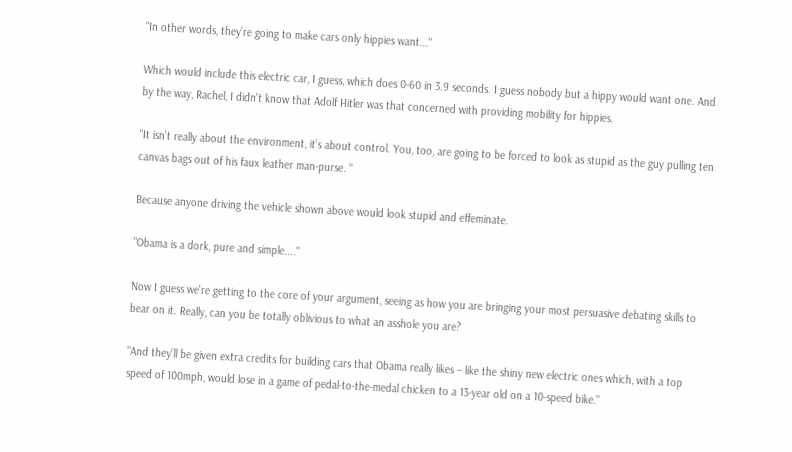"In other words, they’re going to make cars only hippies want..."

Which would include this electric car, I guess, which does 0-60 in 3.9 seconds. I guess nobody but a hippy would want one. And by the way, Rachel, I didn't know that Adolf Hitler was that concerned with providing mobility for hippies.

"It isn’t really about the environment, it’s about control. You, too, are going to be forced to look as stupid as the guy pulling ten canvas bags out of his faux leather man-purse. "

Because anyone driving the vehicle shown above would look stupid and effeminate.

"Obama is a dork, pure and simple...."

Now I guess we're getting to the core of your argument, seeing as how you are bringing your most persuasive debating skills to bear on it. Really, can you be totally oblivious to what an asshole you are?

"And they’ll be given extra credits for building cars that Obama really likes – like the shiny new electric ones which, with a top speed of 100mph, would lose in a game of pedal-to-the-medal chicken to a 13-year old on a 10-speed bike."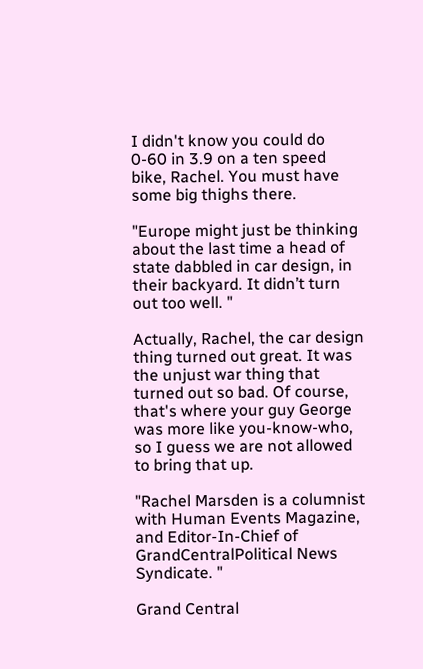I didn't know you could do 0-60 in 3.9 on a ten speed bike, Rachel. You must have some big thighs there.

"Europe might just be thinking about the last time a head of state dabbled in car design, in their backyard. It didn’t turn out too well. "

Actually, Rachel, the car design thing turned out great. It was the unjust war thing that turned out so bad. Of course, that's where your guy George was more like you-know-who, so I guess we are not allowed to bring that up.

"Rachel Marsden is a columnist with Human Events Magazine, and Editor-In-Chief of GrandCentralPolitical News Syndicate. "

Grand Central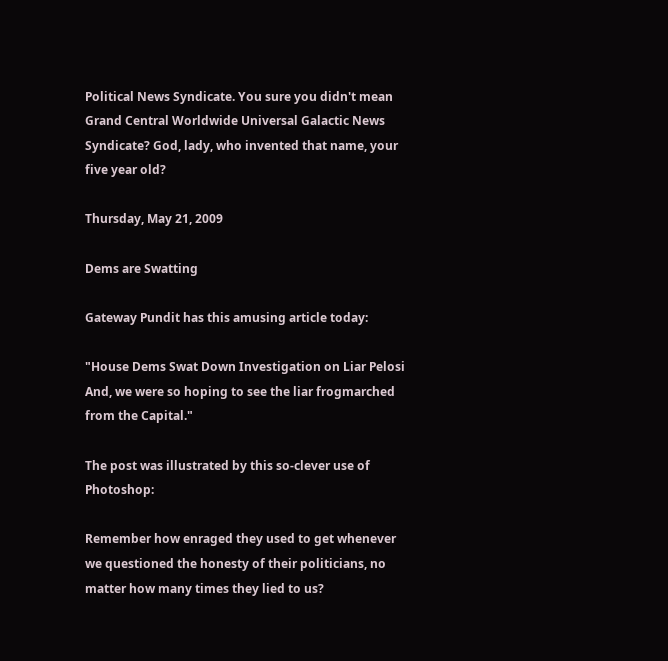Political News Syndicate. You sure you didn't mean Grand Central Worldwide Universal Galactic News Syndicate? God, lady, who invented that name, your five year old?

Thursday, May 21, 2009

Dems are Swatting

Gateway Pundit has this amusing article today:

"House Dems Swat Down Investigation on Liar Pelosi
And, we were so hoping to see the liar frogmarched from the Capital."

The post was illustrated by this so-clever use of Photoshop:

Remember how enraged they used to get whenever we questioned the honesty of their politicians, no matter how many times they lied to us?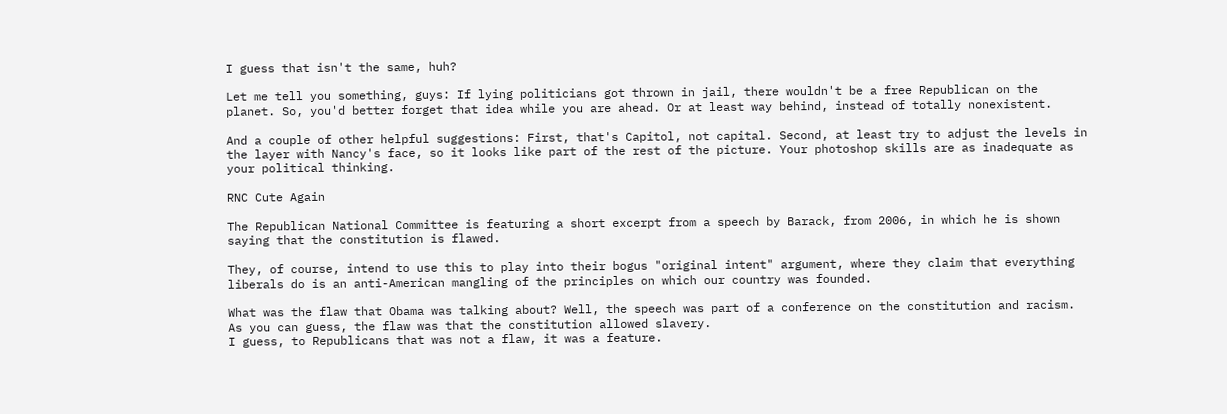I guess that isn't the same, huh?

Let me tell you something, guys: If lying politicians got thrown in jail, there wouldn't be a free Republican on the planet. So, you'd better forget that idea while you are ahead. Or at least way behind, instead of totally nonexistent.

And a couple of other helpful suggestions: First, that's Capitol, not capital. Second, at least try to adjust the levels in the layer with Nancy's face, so it looks like part of the rest of the picture. Your photoshop skills are as inadequate as your political thinking.

RNC Cute Again

The Republican National Committee is featuring a short excerpt from a speech by Barack, from 2006, in which he is shown saying that the constitution is flawed.

They, of course, intend to use this to play into their bogus "original intent" argument, where they claim that everything liberals do is an anti-American mangling of the principles on which our country was founded.

What was the flaw that Obama was talking about? Well, the speech was part of a conference on the constitution and racism. As you can guess, the flaw was that the constitution allowed slavery.
I guess, to Republicans that was not a flaw, it was a feature.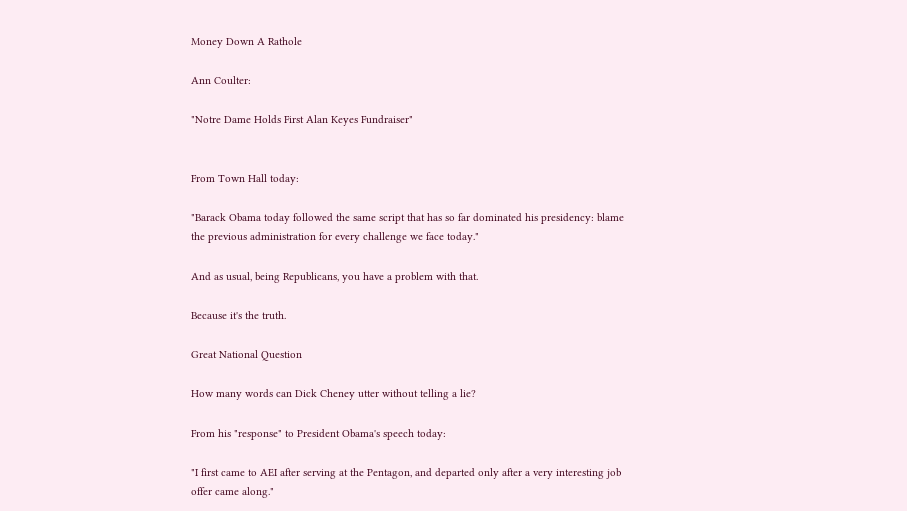Money Down A Rathole

Ann Coulter:

"Notre Dame Holds First Alan Keyes Fundraiser"


From Town Hall today:

"Barack Obama today followed the same script that has so far dominated his presidency: blame the previous administration for every challenge we face today."

And as usual, being Republicans, you have a problem with that.

Because it's the truth.

Great National Question

How many words can Dick Cheney utter without telling a lie?

From his "response" to President Obama's speech today:

"I first came to AEI after serving at the Pentagon, and departed only after a very interesting job offer came along."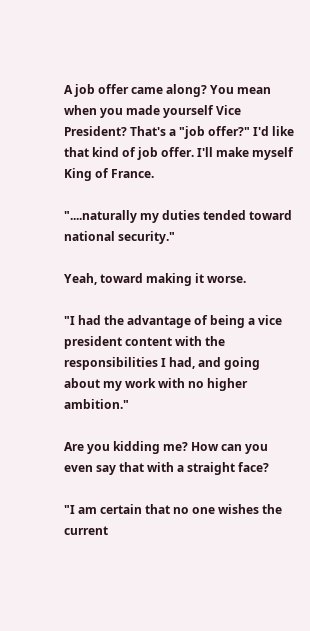A job offer came along? You mean when you made yourself Vice President? That's a "job offer?" I'd like that kind of job offer. I'll make myself King of France.

"....naturally my duties tended toward national security."

Yeah, toward making it worse.

"I had the advantage of being a vice president content with the responsibilities I had, and going about my work with no higher ambition."

Are you kidding me? How can you even say that with a straight face?

"I am certain that no one wishes the current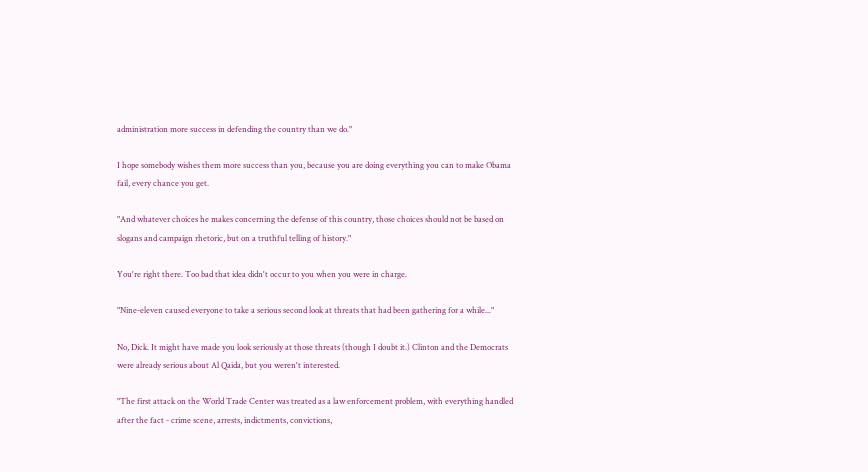administration more success in defending the country than we do."

I hope somebody wishes them more success than you, because you are doing everything you can to make Obama fail, every chance you get.

"And whatever choices he makes concerning the defense of this country, those choices should not be based on slogans and campaign rhetoric, but on a truthful telling of history."

You're right there. Too bad that idea didn't occur to you when you were in charge.

"Nine-eleven caused everyone to take a serious second look at threats that had been gathering for a while..."

No, Dick. It might have made you look seriously at those threats (though I doubt it.) Clinton and the Democrats were already serious about Al Qaida, but you weren't interested.

"The first attack on the World Trade Center was treated as a law enforcement problem, with everything handled after the fact - crime scene, arrests, indictments, convictions,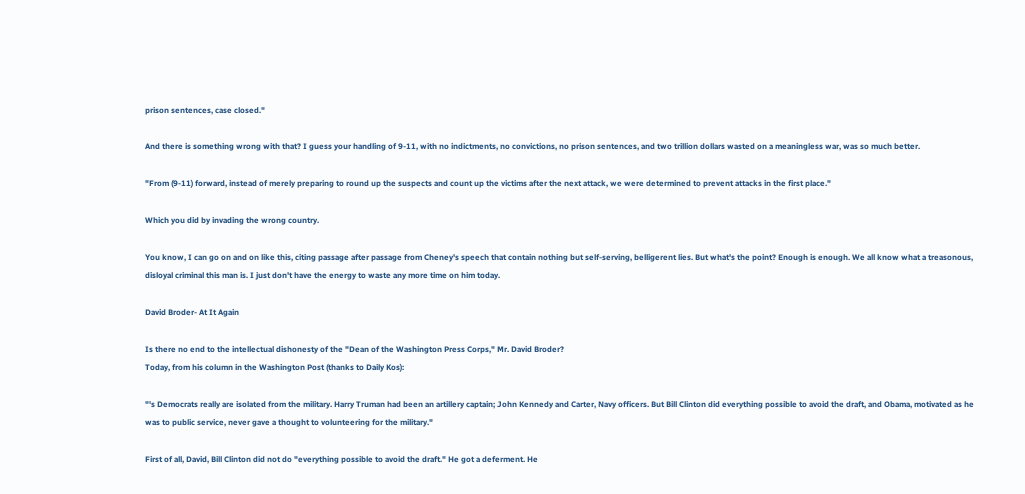prison sentences, case closed."

And there is something wrong with that? I guess your handling of 9-11, with no indictments, no convictions, no prison sentences, and two trillion dollars wasted on a meaningless war, was so much better.

"From (9-11) forward, instead of merely preparing to round up the suspects and count up the victims after the next attack, we were determined to prevent attacks in the first place."

Which you did by invading the wrong country.

You know, I can go on and on like this, citing passage after passage from Cheney's speech that contain nothing but self-serving, belligerent lies. But what's the point? Enough is enough. We all know what a treasonous, disloyal criminal this man is. I just don't have the energy to waste any more time on him today.

David Broder- At It Again

Is there no end to the intellectual dishonesty of the "Dean of the Washington Press Corps," Mr. David Broder?
Today, from his column in the Washington Post (thanks to Daily Kos):

"'s Democrats really are isolated from the military. Harry Truman had been an artillery captain; John Kennedy and Carter, Navy officers. But Bill Clinton did everything possible to avoid the draft, and Obama, motivated as he was to public service, never gave a thought to volunteering for the military."

First of all, David, Bill Clinton did not do "everything possible to avoid the draft." He got a deferment. He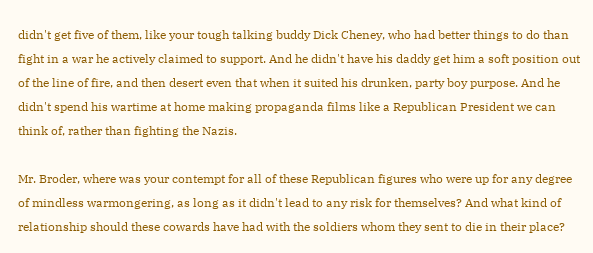didn't get five of them, like your tough talking buddy Dick Cheney, who had better things to do than fight in a war he actively claimed to support. And he didn't have his daddy get him a soft position out of the line of fire, and then desert even that when it suited his drunken, party boy purpose. And he didn't spend his wartime at home making propaganda films like a Republican President we can think of, rather than fighting the Nazis.

Mr. Broder, where was your contempt for all of these Republican figures who were up for any degree of mindless warmongering, as long as it didn't lead to any risk for themselves? And what kind of relationship should these cowards have had with the soldiers whom they sent to die in their place?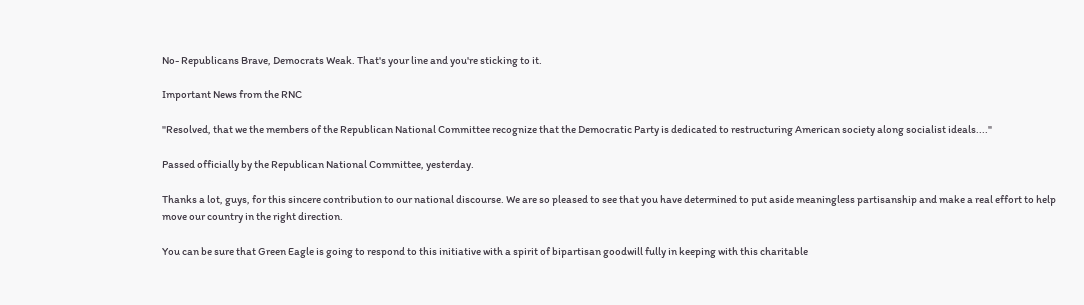No- Republicans Brave, Democrats Weak. That's your line and you're sticking to it.

Important News from the RNC

"Resolved, that we the members of the Republican National Committee recognize that the Democratic Party is dedicated to restructuring American society along socialist ideals...."

Passed officially by the Republican National Committee, yesterday.

Thanks a lot, guys, for this sincere contribution to our national discourse. We are so pleased to see that you have determined to put aside meaningless partisanship and make a real effort to help move our country in the right direction.

You can be sure that Green Eagle is going to respond to this initiative with a spirit of bipartisan goodwill fully in keeping with this charitable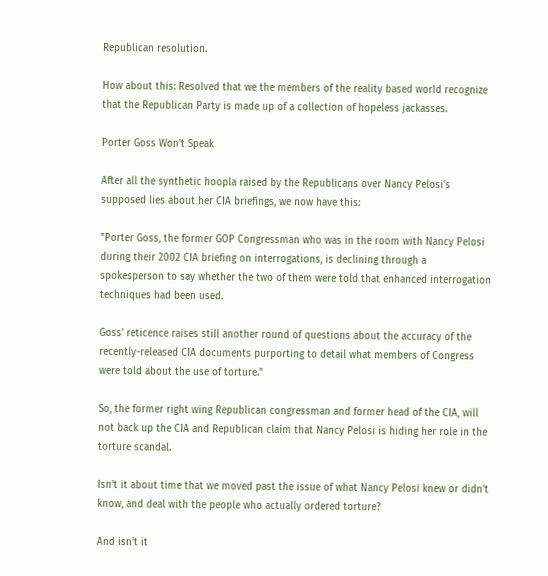Republican resolution.

How about this: Resolved that we the members of the reality based world recognize that the Republican Party is made up of a collection of hopeless jackasses.

Porter Goss Won't Speak

After all the synthetic hoopla raised by the Republicans over Nancy Pelosi's supposed lies about her CIA briefings, we now have this:

"Porter Goss, the former GOP Congressman who was in the room with Nancy Pelosi during their 2002 CIA briefing on interrogations, is declining through a spokesperson to say whether the two of them were told that enhanced interrogation techniques had been used.

Goss’ reticence raises still another round of questions about the accuracy of the recently-released CIA documents purporting to detail what members of Congress were told about the use of torture."

So, the former right wing Republican congressman and former head of the CIA, will not back up the CIA and Republican claim that Nancy Pelosi is hiding her role in the torture scandal.

Isn't it about time that we moved past the issue of what Nancy Pelosi knew or didn't know, and deal with the people who actually ordered torture?

And isn't it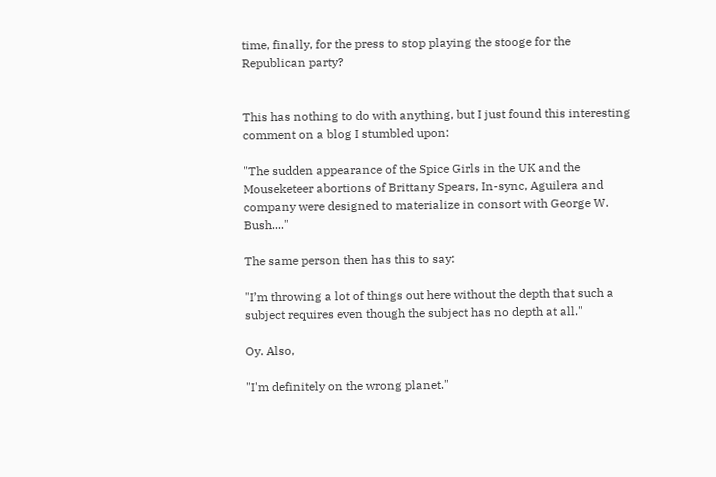time, finally, for the press to stop playing the stooge for the Republican party?


This has nothing to do with anything, but I just found this interesting comment on a blog I stumbled upon:

"The sudden appearance of the Spice Girls in the UK and the Mouseketeer abortions of Brittany Spears, In-sync, Aguilera and company were designed to materialize in consort with George W. Bush...."

The same person then has this to say:

"I’m throwing a lot of things out here without the depth that such a subject requires even though the subject has no depth at all."

Oy. Also,

"I'm definitely on the wrong planet."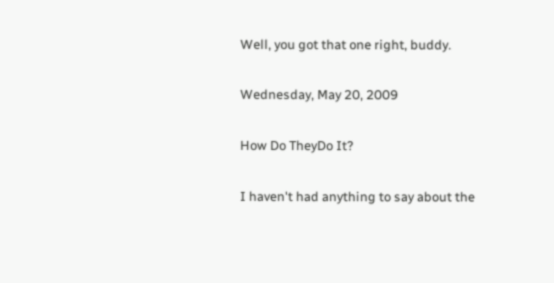Well, you got that one right, buddy.

Wednesday, May 20, 2009

How Do TheyDo It?

I haven't had anything to say about the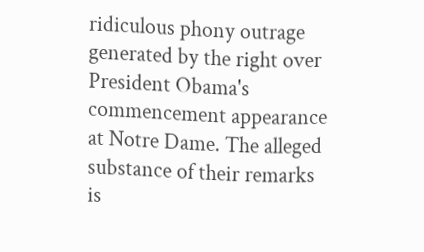ridiculous phony outrage generated by the right over President Obama's commencement appearance at Notre Dame. The alleged substance of their remarks is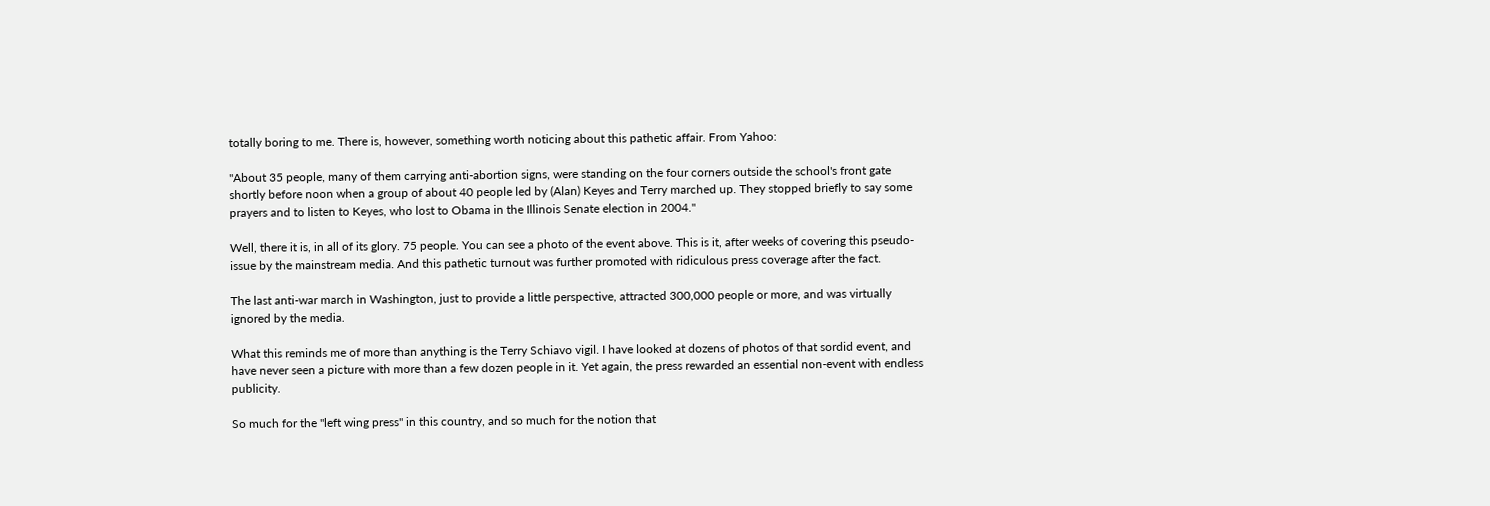totally boring to me. There is, however, something worth noticing about this pathetic affair. From Yahoo:

"About 35 people, many of them carrying anti-abortion signs, were standing on the four corners outside the school's front gate shortly before noon when a group of about 40 people led by (Alan) Keyes and Terry marched up. They stopped briefly to say some prayers and to listen to Keyes, who lost to Obama in the Illinois Senate election in 2004."

Well, there it is, in all of its glory. 75 people. You can see a photo of the event above. This is it, after weeks of covering this pseudo-issue by the mainstream media. And this pathetic turnout was further promoted with ridiculous press coverage after the fact.

The last anti-war march in Washington, just to provide a little perspective, attracted 300,000 people or more, and was virtually ignored by the media.

What this reminds me of more than anything is the Terry Schiavo vigil. I have looked at dozens of photos of that sordid event, and have never seen a picture with more than a few dozen people in it. Yet again, the press rewarded an essential non-event with endless publicity.

So much for the "left wing press" in this country, and so much for the notion that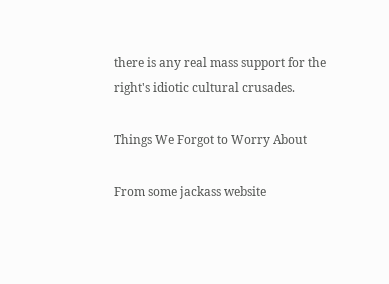there is any real mass support for the right's idiotic cultural crusades.

Things We Forgot to Worry About

From some jackass website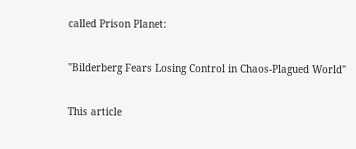called Prison Planet:

"Bilderberg Fears Losing Control in Chaos-Plagued World"

This article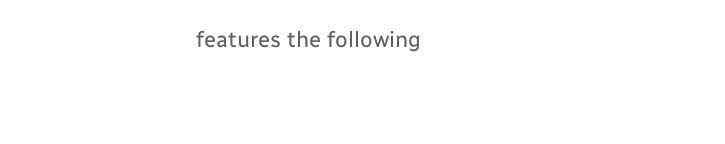features the following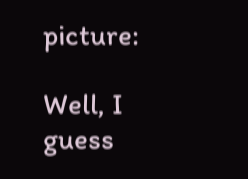picture:

Well, I guess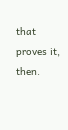that proves it, then.